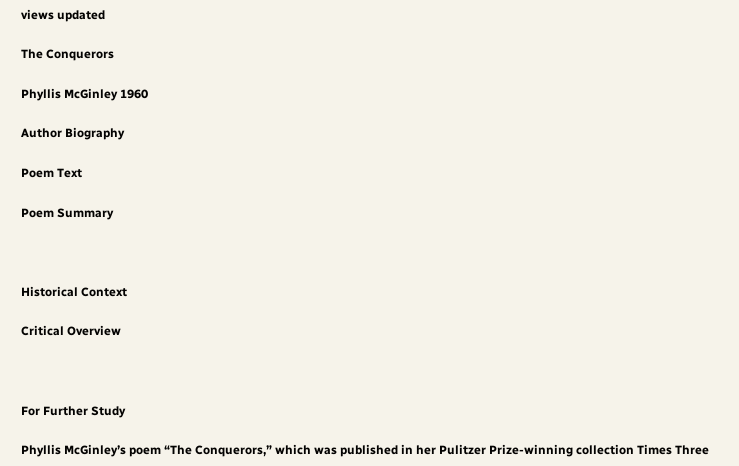views updated

The Conquerors

Phyllis McGinley 1960

Author Biography

Poem Text

Poem Summary



Historical Context

Critical Overview



For Further Study

Phyllis McGinley’s poem “The Conquerors,” which was published in her Pulitzer Prize-winning collection Times Three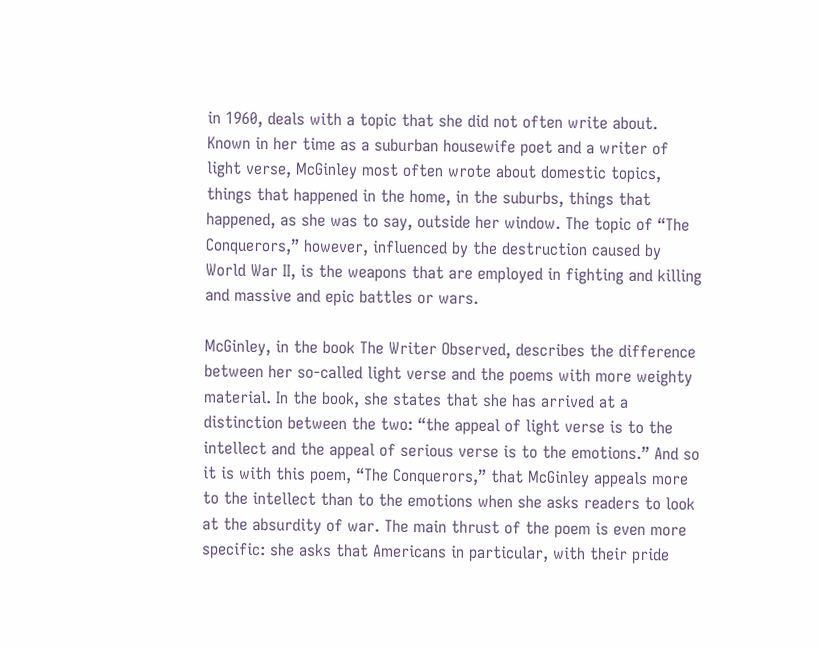in 1960, deals with a topic that she did not often write about. Known in her time as a suburban housewife poet and a writer of light verse, McGinley most often wrote about domestic topics, things that happened in the home, in the suburbs, things that happened, as she was to say, outside her window. The topic of “The Conquerors,” however, influenced by the destruction caused by World War II, is the weapons that are employed in fighting and killing and massive and epic battles or wars.

McGinley, in the book The Writer Observed, describes the difference between her so-called light verse and the poems with more weighty material. In the book, she states that she has arrived at a distinction between the two: “the appeal of light verse is to the intellect and the appeal of serious verse is to the emotions.” And so it is with this poem, “The Conquerors,” that McGinley appeals more to the intellect than to the emotions when she asks readers to look at the absurdity of war. The main thrust of the poem is even more specific: she asks that Americans in particular, with their pride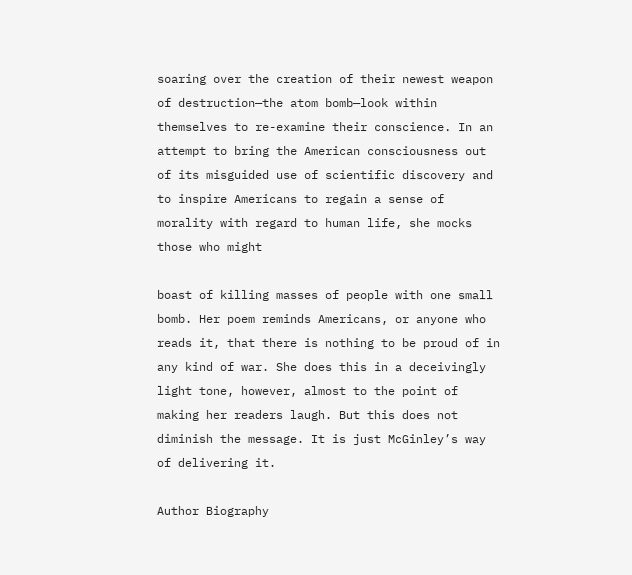soaring over the creation of their newest weapon of destruction—the atom bomb—look within themselves to re-examine their conscience. In an attempt to bring the American consciousness out of its misguided use of scientific discovery and to inspire Americans to regain a sense of morality with regard to human life, she mocks those who might

boast of killing masses of people with one small bomb. Her poem reminds Americans, or anyone who reads it, that there is nothing to be proud of in any kind of war. She does this in a deceivingly light tone, however, almost to the point of making her readers laugh. But this does not diminish the message. It is just McGinley’s way of delivering it.

Author Biography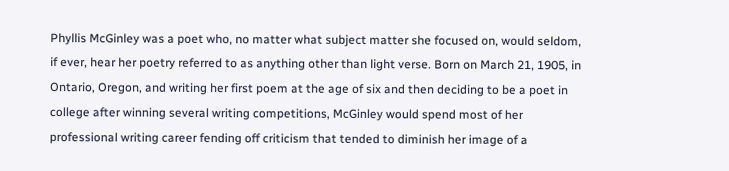Phyllis McGinley was a poet who, no matter what subject matter she focused on, would seldom, if ever, hear her poetry referred to as anything other than light verse. Born on March 21, 1905, in Ontario, Oregon, and writing her first poem at the age of six and then deciding to be a poet in college after winning several writing competitions, McGinley would spend most of her professional writing career fending off criticism that tended to diminish her image of a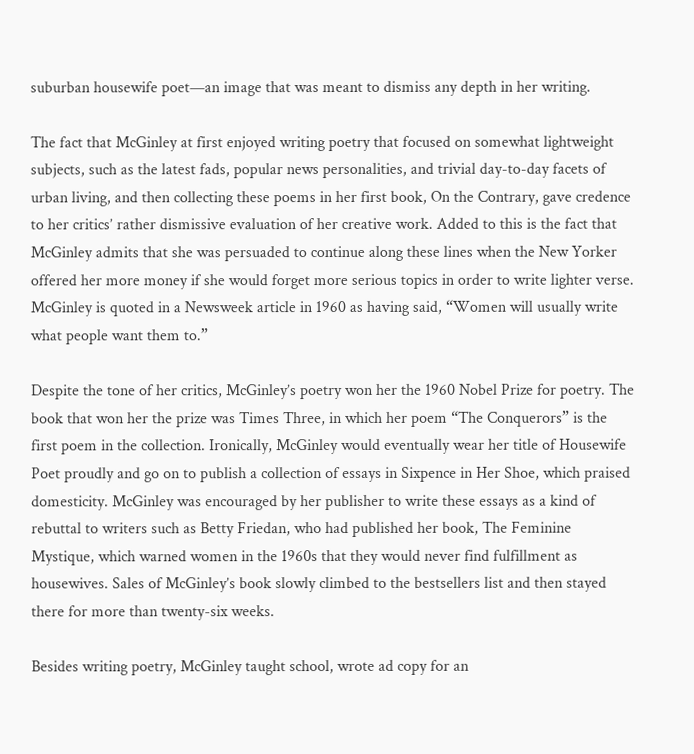suburban housewife poet—an image that was meant to dismiss any depth in her writing.

The fact that McGinley at first enjoyed writing poetry that focused on somewhat lightweight subjects, such as the latest fads, popular news personalities, and trivial day-to-day facets of urban living, and then collecting these poems in her first book, On the Contrary, gave credence to her critics’ rather dismissive evaluation of her creative work. Added to this is the fact that McGinley admits that she was persuaded to continue along these lines when the New Yorker offered her more money if she would forget more serious topics in order to write lighter verse. McGinley is quoted in a Newsweek article in 1960 as having said, “Women will usually write what people want them to.”

Despite the tone of her critics, McGinley’s poetry won her the 1960 Nobel Prize for poetry. The book that won her the prize was Times Three, in which her poem “The Conquerors” is the first poem in the collection. Ironically, McGinley would eventually wear her title of Housewife Poet proudly and go on to publish a collection of essays in Sixpence in Her Shoe, which praised domesticity. McGinley was encouraged by her publisher to write these essays as a kind of rebuttal to writers such as Betty Friedan, who had published her book, The Feminine Mystique, which warned women in the 1960s that they would never find fulfillment as housewives. Sales of McGinley’s book slowly climbed to the bestsellers list and then stayed there for more than twenty-six weeks.

Besides writing poetry, McGinley taught school, wrote ad copy for an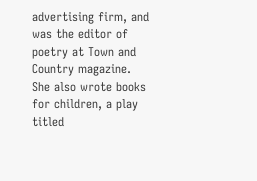advertising firm, and was the editor of poetry at Town and Country magazine. She also wrote books for children, a play titled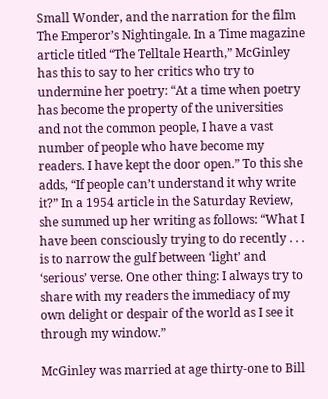Small Wonder, and the narration for the film The Emperor’s Nightingale. In a Time magazine article titled “The Telltale Hearth,” McGinley has this to say to her critics who try to undermine her poetry: “At a time when poetry has become the property of the universities and not the common people, I have a vast number of people who have become my readers. I have kept the door open.” To this she adds, “If people can’t understand it why write it?” In a 1954 article in the Saturday Review, she summed up her writing as follows: “What I have been consciously trying to do recently . . . is to narrow the gulf between ‘light’ and ‘serious’ verse. One other thing: I always try to share with my readers the immediacy of my own delight or despair of the world as I see it through my window.”

McGinley was married at age thirty-one to Bill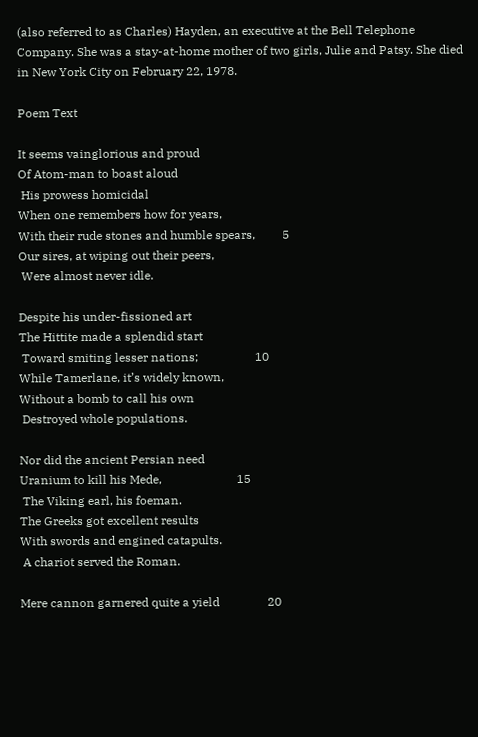(also referred to as Charles) Hayden, an executive at the Bell Telephone Company. She was a stay-at-home mother of two girls, Julie and Patsy. She died in New York City on February 22, 1978.

Poem Text

It seems vainglorious and proud
Of Atom-man to boast aloud
 His prowess homicidal
When one remembers how for years,
With their rude stones and humble spears,         5
Our sires, at wiping out their peers,
 Were almost never idle.

Despite his under-fissioned art
The Hittite made a splendid start
 Toward smiting lesser nations;                   10
While Tamerlane, it’s widely known,
Without a bomb to call his own
 Destroyed whole populations.

Nor did the ancient Persian need
Uranium to kill his Mede,                         15
 The Viking earl, his foeman.
The Greeks got excellent results
With swords and engined catapults.
 A chariot served the Roman.

Mere cannon garnered quite a yield                20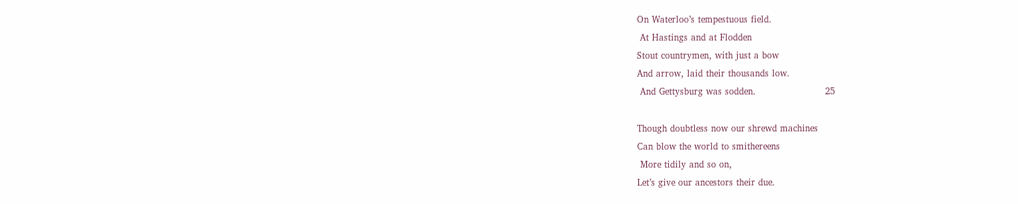On Waterloo’s tempestuous field.
 At Hastings and at Flodden
Stout countrymen, with just a bow
And arrow, laid their thousands low.
 And Gettysburg was sodden.                       25

Though doubtless now our shrewd machines
Can blow the world to smithereens
 More tidily and so on,
Let’s give our ancestors their due.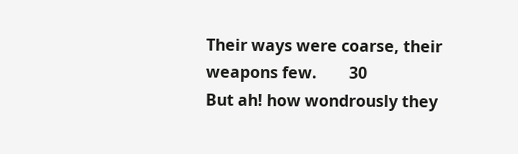Their ways were coarse, their weapons few.        30
But ah! how wondrously they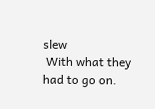slew
 With what they had to go on.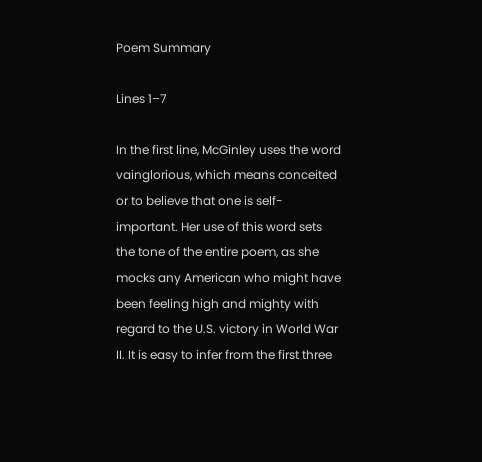Poem Summary

Lines 1–7

In the first line, McGinley uses the word vainglorious, which means conceited or to believe that one is self-important. Her use of this word sets the tone of the entire poem, as she mocks any American who might have been feeling high and mighty with regard to the U.S. victory in World War II. It is easy to infer from the first three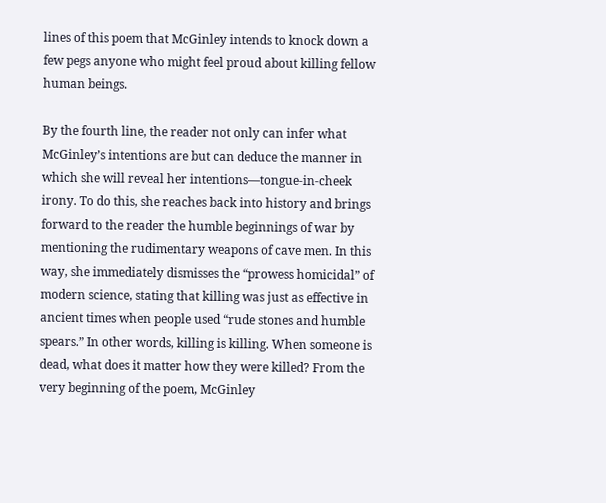lines of this poem that McGinley intends to knock down a few pegs anyone who might feel proud about killing fellow human beings.

By the fourth line, the reader not only can infer what McGinley’s intentions are but can deduce the manner in which she will reveal her intentions—tongue-in-cheek irony. To do this, she reaches back into history and brings forward to the reader the humble beginnings of war by mentioning the rudimentary weapons of cave men. In this way, she immediately dismisses the “prowess homicidal” of modern science, stating that killing was just as effective in ancient times when people used “rude stones and humble spears.” In other words, killing is killing. When someone is dead, what does it matter how they were killed? From the very beginning of the poem, McGinley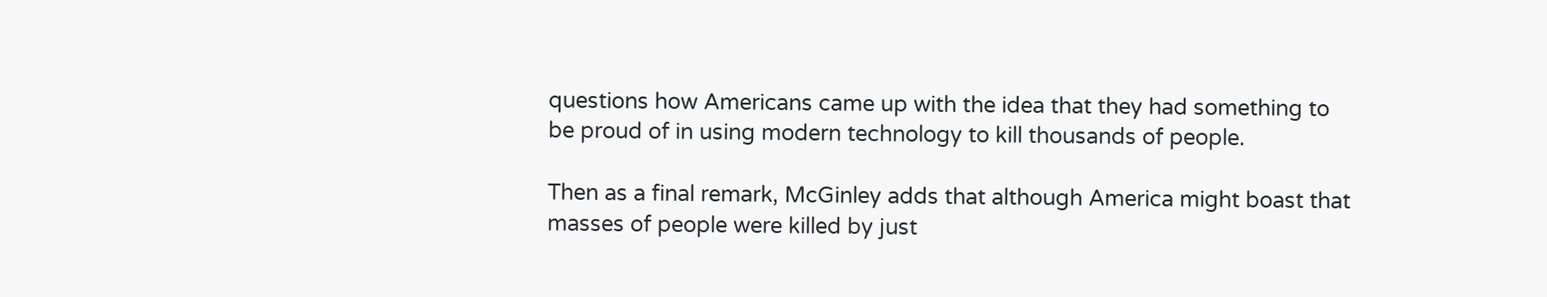questions how Americans came up with the idea that they had something to be proud of in using modern technology to kill thousands of people.

Then as a final remark, McGinley adds that although America might boast that masses of people were killed by just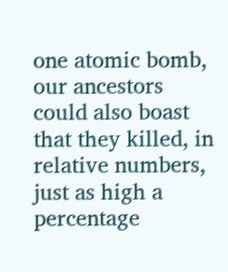one atomic bomb, our ancestors could also boast that they killed, in relative numbers, just as high a percentage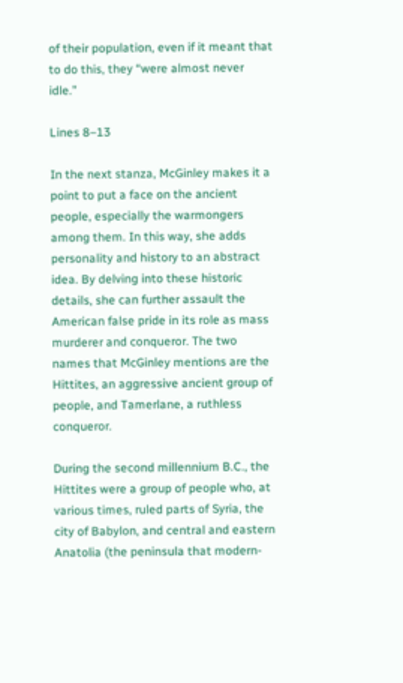of their population, even if it meant that to do this, they “were almost never idle.”

Lines 8–13

In the next stanza, McGinley makes it a point to put a face on the ancient people, especially the warmongers among them. In this way, she adds personality and history to an abstract idea. By delving into these historic details, she can further assault the American false pride in its role as mass murderer and conqueror. The two names that McGinley mentions are the Hittites, an aggressive ancient group of people, and Tamerlane, a ruthless conqueror.

During the second millennium B.C., the Hittites were a group of people who, at various times, ruled parts of Syria, the city of Babylon, and central and eastern Anatolia (the peninsula that modern-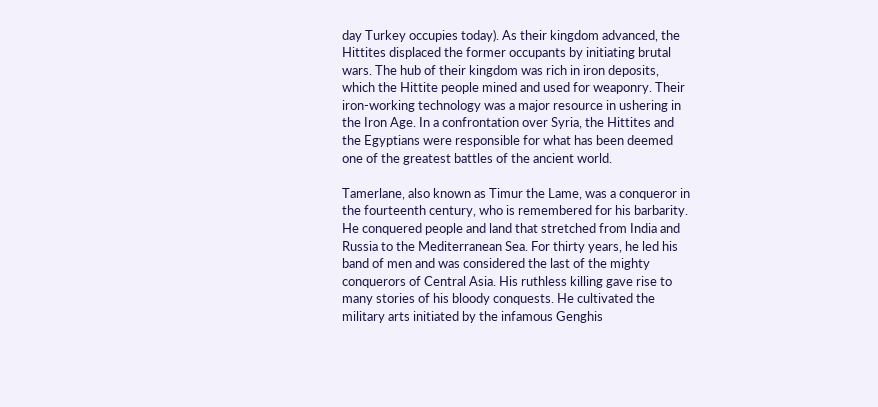day Turkey occupies today). As their kingdom advanced, the Hittites displaced the former occupants by initiating brutal wars. The hub of their kingdom was rich in iron deposits, which the Hittite people mined and used for weaponry. Their iron-working technology was a major resource in ushering in the Iron Age. In a confrontation over Syria, the Hittites and the Egyptians were responsible for what has been deemed one of the greatest battles of the ancient world.

Tamerlane, also known as Timur the Lame, was a conqueror in the fourteenth century, who is remembered for his barbarity. He conquered people and land that stretched from India and Russia to the Mediterranean Sea. For thirty years, he led his band of men and was considered the last of the mighty conquerors of Central Asia. His ruthless killing gave rise to many stories of his bloody conquests. He cultivated the military arts initiated by the infamous Genghis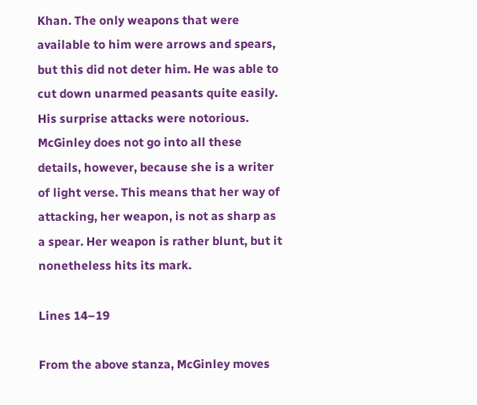Khan. The only weapons that were available to him were arrows and spears, but this did not deter him. He was able to cut down unarmed peasants quite easily. His surprise attacks were notorious. McGinley does not go into all these details, however, because she is a writer of light verse. This means that her way of attacking, her weapon, is not as sharp as a spear. Her weapon is rather blunt, but it nonetheless hits its mark.

Lines 14–19

From the above stanza, McGinley moves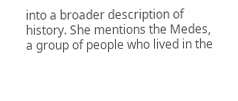into a broader description of history. She mentions the Medes, a group of people who lived in the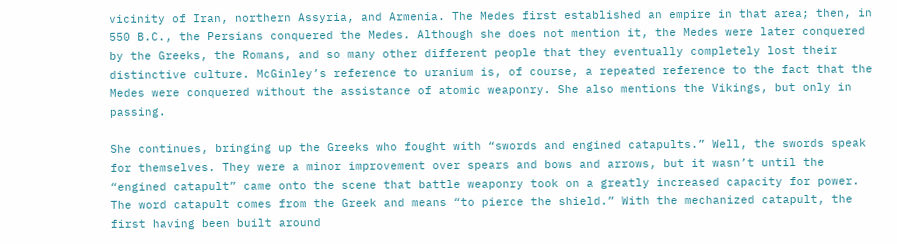vicinity of Iran, northern Assyria, and Armenia. The Medes first established an empire in that area; then, in 550 B.C., the Persians conquered the Medes. Although she does not mention it, the Medes were later conquered by the Greeks, the Romans, and so many other different people that they eventually completely lost their distinctive culture. McGinley’s reference to uranium is, of course, a repeated reference to the fact that the Medes were conquered without the assistance of atomic weaponry. She also mentions the Vikings, but only in passing.

She continues, bringing up the Greeks who fought with “swords and engined catapults.” Well, the swords speak for themselves. They were a minor improvement over spears and bows and arrows, but it wasn’t until the “engined catapult” came onto the scene that battle weaponry took on a greatly increased capacity for power. The word catapult comes from the Greek and means “to pierce the shield.” With the mechanized catapult, the first having been built around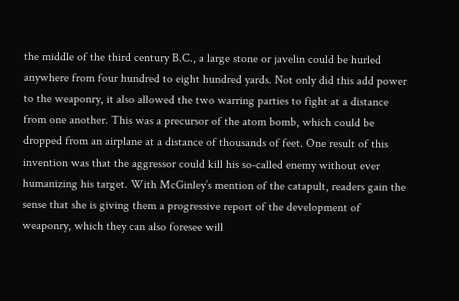the middle of the third century B.C., a large stone or javelin could be hurled anywhere from four hundred to eight hundred yards. Not only did this add power to the weaponry, it also allowed the two warring parties to fight at a distance from one another. This was a precursor of the atom bomb, which could be dropped from an airplane at a distance of thousands of feet. One result of this invention was that the aggressor could kill his so-called enemy without ever humanizing his target. With McGinley’s mention of the catapult, readers gain the sense that she is giving them a progressive report of the development of weaponry, which they can also foresee will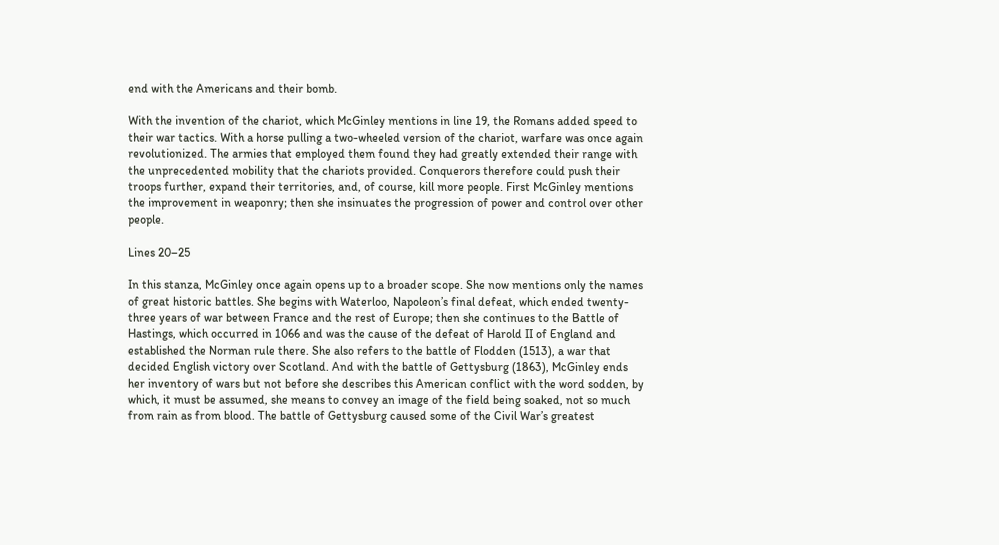end with the Americans and their bomb.

With the invention of the chariot, which McGinley mentions in line 19, the Romans added speed to their war tactics. With a horse pulling a two-wheeled version of the chariot, warfare was once again revolutionized. The armies that employed them found they had greatly extended their range with the unprecedented mobility that the chariots provided. Conquerors therefore could push their troops further, expand their territories, and, of course, kill more people. First McGinley mentions the improvement in weaponry; then she insinuates the progression of power and control over other people.

Lines 20–25

In this stanza, McGinley once again opens up to a broader scope. She now mentions only the names of great historic battles. She begins with Waterloo, Napoleon’s final defeat, which ended twenty-three years of war between France and the rest of Europe; then she continues to the Battle of Hastings, which occurred in 1066 and was the cause of the defeat of Harold II of England and established the Norman rule there. She also refers to the battle of Flodden (1513), a war that decided English victory over Scotland. And with the battle of Gettysburg (1863), McGinley ends her inventory of wars but not before she describes this American conflict with the word sodden, by which, it must be assumed, she means to convey an image of the field being soaked, not so much from rain as from blood. The battle of Gettysburg caused some of the Civil War’s greatest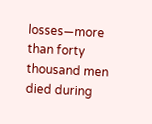losses—more than forty thousand men died during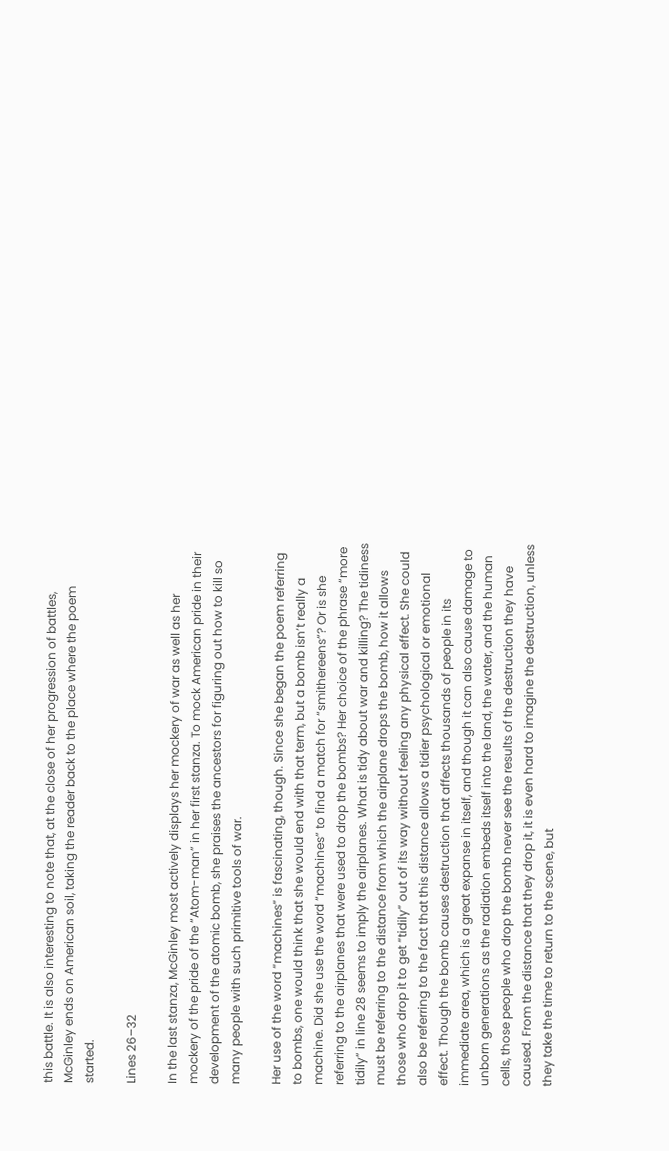this battle. It is also interesting to note that, at the close of her progression of battles, McGinley ends on American soil, taking the reader back to the place where the poem started.

Lines 26–32

In the last stanza, McGinley most actively displays her mockery of war as well as her mockery of the pride of the “Atom-man” in her first stanza. To mock American pride in their development of the atomic bomb, she praises the ancestors for figuring out how to kill so many people with such primitive tools of war.

Her use of the word “machines” is fascinating, though. Since she began the poem referring to bombs, one would think that she would end with that term, but a bomb isn’t really a machine. Did she use the word “machines” to find a match for “smithereens”? Or is she referring to the airplanes that were used to drop the bombs? Her choice of the phrase “more tidily” in line 28 seems to imply the airplanes. What is tidy about war and killing? The tidiness must be referring to the distance from which the airplane drops the bomb, how it allows those who drop it to get “tidily” out of its way without feeling any physical effect. She could also be referring to the fact that this distance allows a tidier psychological or emotional effect. Though the bomb causes destruction that affects thousands of people in its immediate area, which is a great expanse in itself, and though it can also cause damage to unborn generations as the radiation embeds itself into the land, the water, and the human cells, those people who drop the bomb never see the results of the destruction they have caused. From the distance that they drop it, it is even hard to imagine the destruction, unless they take the time to return to the scene, but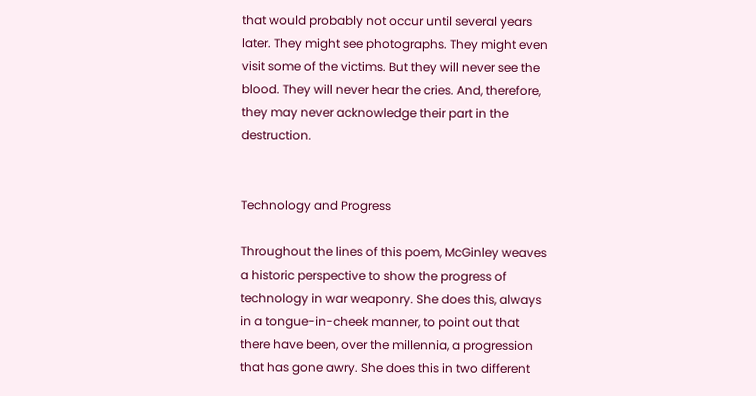that would probably not occur until several years later. They might see photographs. They might even visit some of the victims. But they will never see the blood. They will never hear the cries. And, therefore, they may never acknowledge their part in the destruction.


Technology and Progress

Throughout the lines of this poem, McGinley weaves a historic perspective to show the progress of technology in war weaponry. She does this, always in a tongue-in-cheek manner, to point out that there have been, over the millennia, a progression that has gone awry. She does this in two different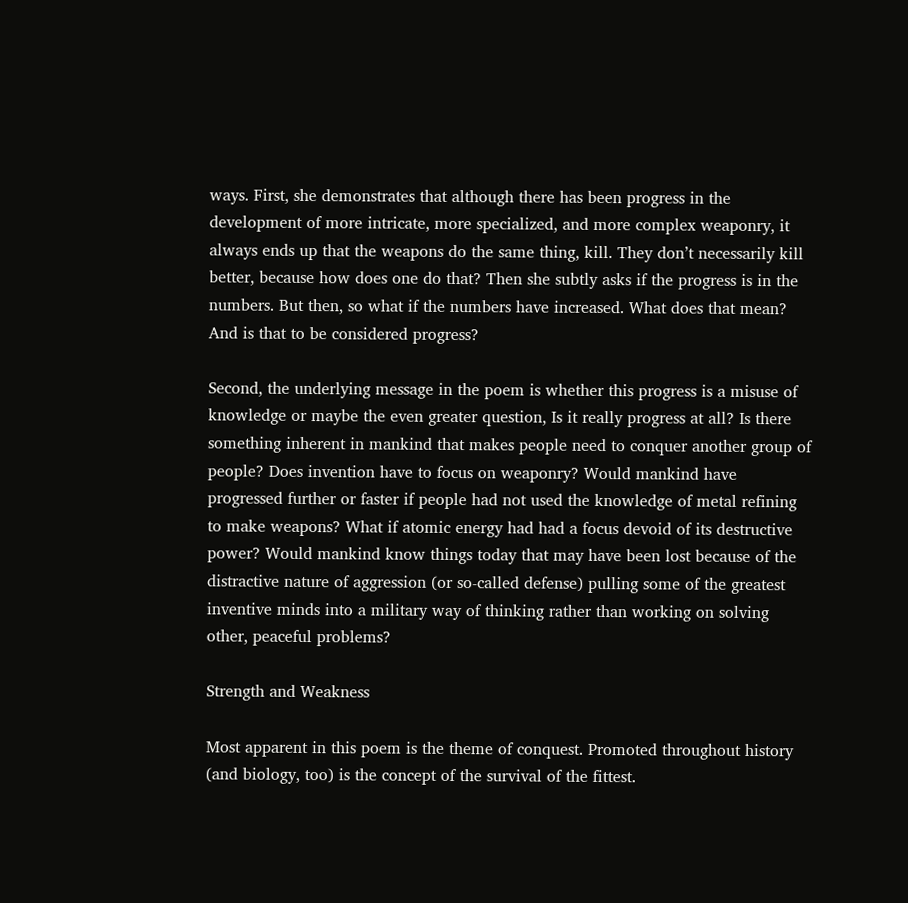ways. First, she demonstrates that although there has been progress in the development of more intricate, more specialized, and more complex weaponry, it always ends up that the weapons do the same thing, kill. They don’t necessarily kill better, because how does one do that? Then she subtly asks if the progress is in the numbers. But then, so what if the numbers have increased. What does that mean? And is that to be considered progress?

Second, the underlying message in the poem is whether this progress is a misuse of knowledge or maybe the even greater question, Is it really progress at all? Is there something inherent in mankind that makes people need to conquer another group of people? Does invention have to focus on weaponry? Would mankind have progressed further or faster if people had not used the knowledge of metal refining to make weapons? What if atomic energy had had a focus devoid of its destructive power? Would mankind know things today that may have been lost because of the distractive nature of aggression (or so-called defense) pulling some of the greatest inventive minds into a military way of thinking rather than working on solving other, peaceful problems?

Strength and Weakness

Most apparent in this poem is the theme of conquest. Promoted throughout history (and biology, too) is the concept of the survival of the fittest.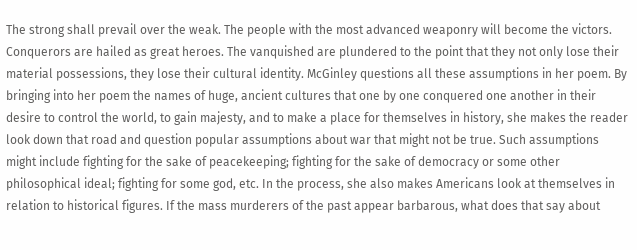The strong shall prevail over the weak. The people with the most advanced weaponry will become the victors. Conquerors are hailed as great heroes. The vanquished are plundered to the point that they not only lose their material possessions, they lose their cultural identity. McGinley questions all these assumptions in her poem. By bringing into her poem the names of huge, ancient cultures that one by one conquered one another in their desire to control the world, to gain majesty, and to make a place for themselves in history, she makes the reader look down that road and question popular assumptions about war that might not be true. Such assumptions might include fighting for the sake of peacekeeping; fighting for the sake of democracy or some other philosophical ideal; fighting for some god, etc. In the process, she also makes Americans look at themselves in relation to historical figures. If the mass murderers of the past appear barbarous, what does that say about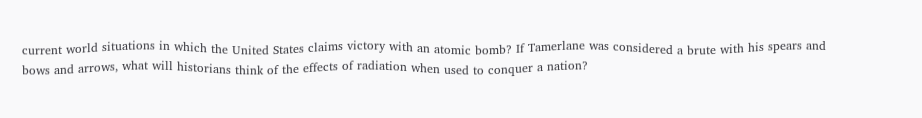current world situations in which the United States claims victory with an atomic bomb? If Tamerlane was considered a brute with his spears and bows and arrows, what will historians think of the effects of radiation when used to conquer a nation?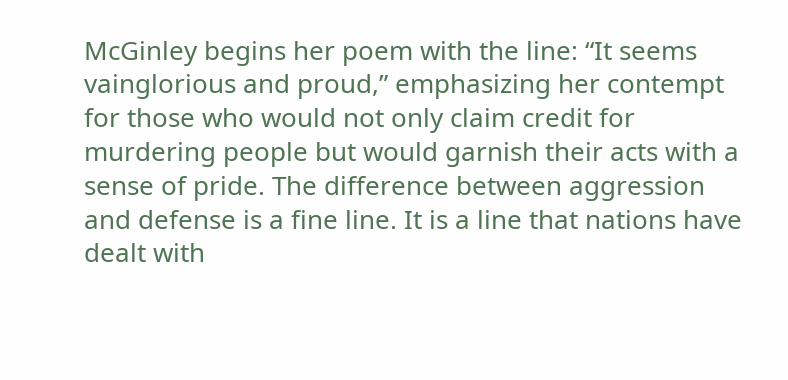McGinley begins her poem with the line: “It seems vainglorious and proud,” emphasizing her contempt for those who would not only claim credit for murdering people but would garnish their acts with a sense of pride. The difference between aggression and defense is a fine line. It is a line that nations have dealt with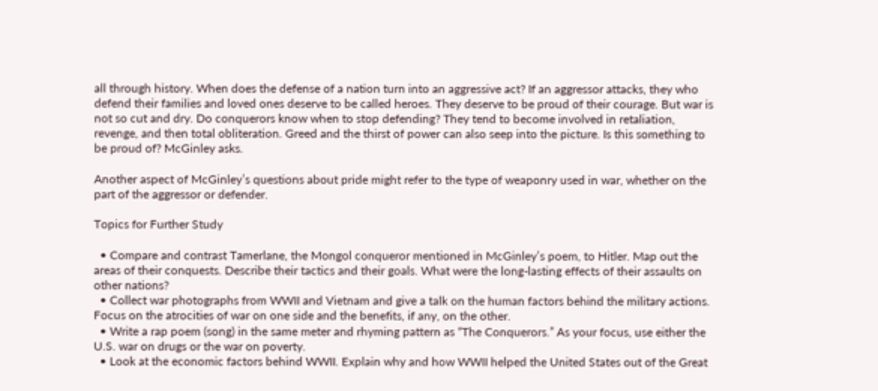all through history. When does the defense of a nation turn into an aggressive act? If an aggressor attacks, they who defend their families and loved ones deserve to be called heroes. They deserve to be proud of their courage. But war is not so cut and dry. Do conquerors know when to stop defending? They tend to become involved in retaliation, revenge, and then total obliteration. Greed and the thirst of power can also seep into the picture. Is this something to be proud of? McGinley asks.

Another aspect of McGinley’s questions about pride might refer to the type of weaponry used in war, whether on the part of the aggressor or defender.

Topics for Further Study

  • Compare and contrast Tamerlane, the Mongol conqueror mentioned in McGinley’s poem, to Hitler. Map out the areas of their conquests. Describe their tactics and their goals. What were the long-lasting effects of their assaults on other nations?
  • Collect war photographs from WWII and Vietnam and give a talk on the human factors behind the military actions. Focus on the atrocities of war on one side and the benefits, if any, on the other.
  • Write a rap poem (song) in the same meter and rhyming pattern as “The Conquerors.” As your focus, use either the U.S. war on drugs or the war on poverty.
  • Look at the economic factors behind WWII. Explain why and how WWII helped the United States out of the Great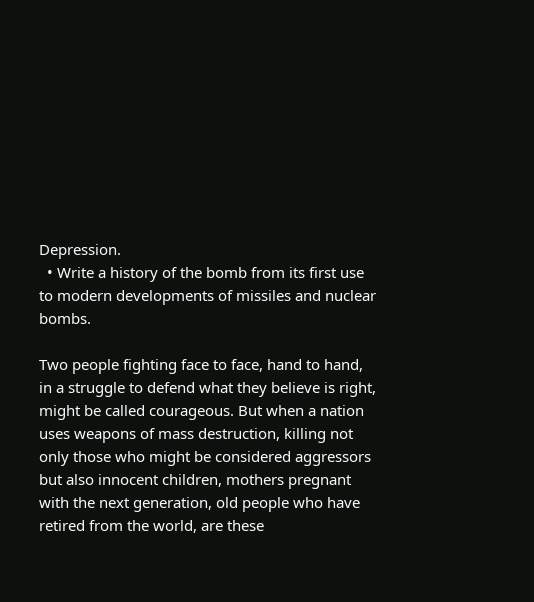Depression.
  • Write a history of the bomb from its first use to modern developments of missiles and nuclear bombs.

Two people fighting face to face, hand to hand, in a struggle to defend what they believe is right, might be called courageous. But when a nation uses weapons of mass destruction, killing not only those who might be considered aggressors but also innocent children, mothers pregnant with the next generation, old people who have retired from the world, are these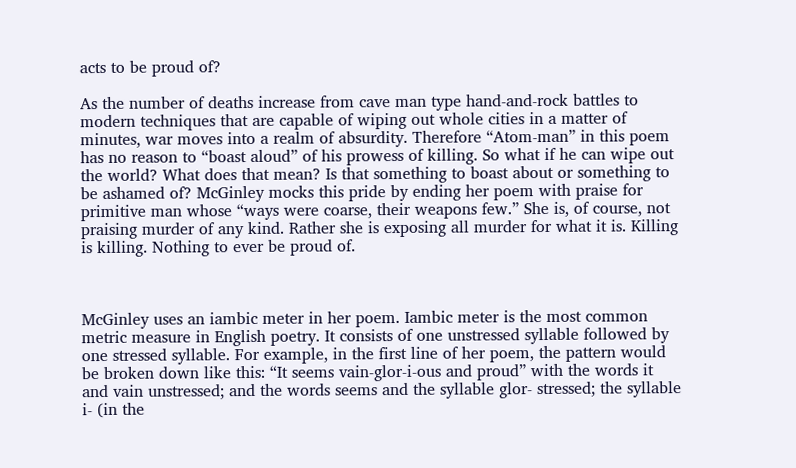acts to be proud of?

As the number of deaths increase from cave man type hand-and-rock battles to modern techniques that are capable of wiping out whole cities in a matter of minutes, war moves into a realm of absurdity. Therefore “Atom-man” in this poem has no reason to “boast aloud” of his prowess of killing. So what if he can wipe out the world? What does that mean? Is that something to boast about or something to be ashamed of? McGinley mocks this pride by ending her poem with praise for primitive man whose “ways were coarse, their weapons few.” She is, of course, not praising murder of any kind. Rather she is exposing all murder for what it is. Killing is killing. Nothing to ever be proud of.



McGinley uses an iambic meter in her poem. Iambic meter is the most common metric measure in English poetry. It consists of one unstressed syllable followed by one stressed syllable. For example, in the first line of her poem, the pattern would be broken down like this: “It seems vain-glor-i-ous and proud” with the words it and vain unstressed; and the words seems and the syllable glor- stressed; the syllable i- (in the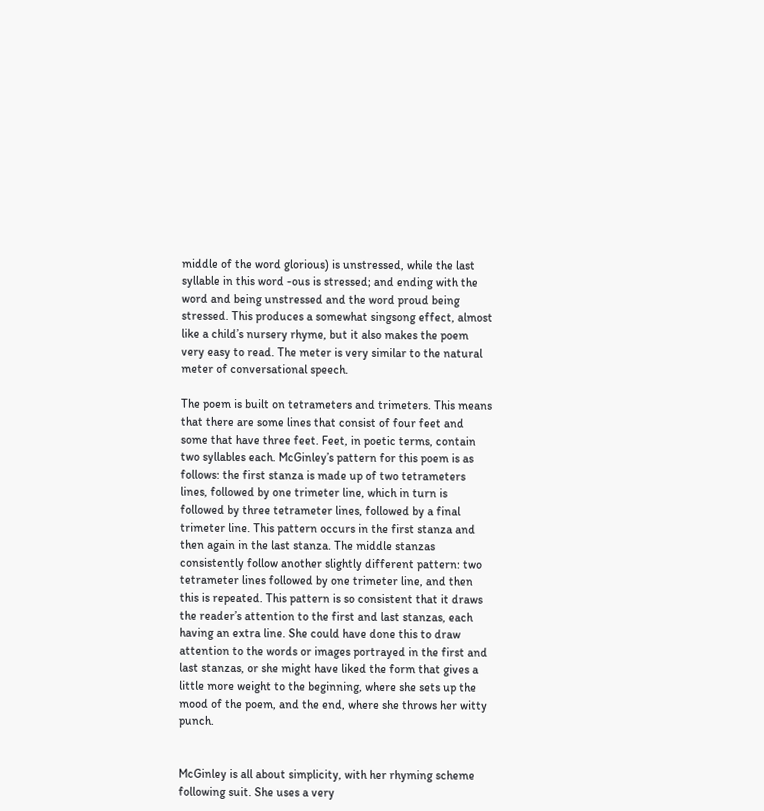middle of the word glorious) is unstressed, while the last syllable in this word -ous is stressed; and ending with the word and being unstressed and the word proud being stressed. This produces a somewhat singsong effect, almost like a child’s nursery rhyme, but it also makes the poem very easy to read. The meter is very similar to the natural meter of conversational speech.

The poem is built on tetrameters and trimeters. This means that there are some lines that consist of four feet and some that have three feet. Feet, in poetic terms, contain two syllables each. McGinley’s pattern for this poem is as follows: the first stanza is made up of two tetrameters lines, followed by one trimeter line, which in turn is followed by three tetrameter lines, followed by a final trimeter line. This pattern occurs in the first stanza and then again in the last stanza. The middle stanzas consistently follow another slightly different pattern: two tetrameter lines followed by one trimeter line, and then this is repeated. This pattern is so consistent that it draws the reader’s attention to the first and last stanzas, each having an extra line. She could have done this to draw attention to the words or images portrayed in the first and last stanzas, or she might have liked the form that gives a little more weight to the beginning, where she sets up the mood of the poem, and the end, where she throws her witty punch.


McGinley is all about simplicity, with her rhyming scheme following suit. She uses a very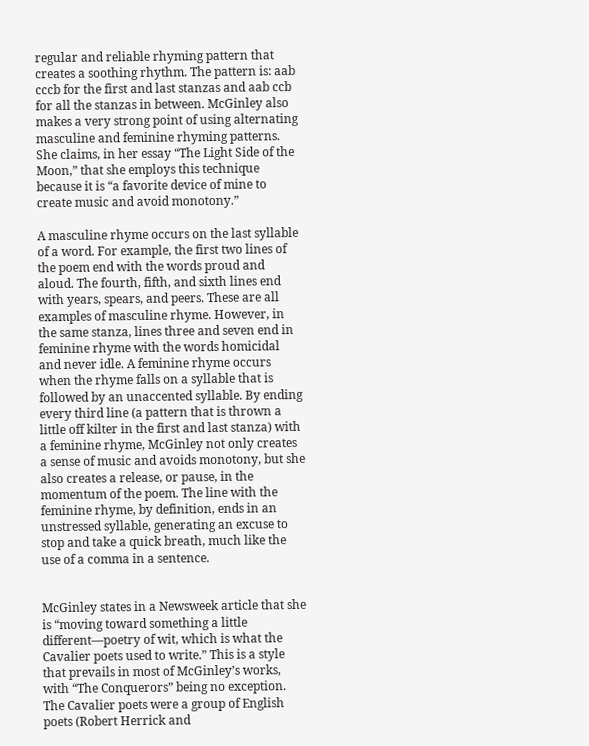regular and reliable rhyming pattern that creates a soothing rhythm. The pattern is: aab cccb for the first and last stanzas and aab ccb for all the stanzas in between. McGinley also makes a very strong point of using alternating masculine and feminine rhyming patterns. She claims, in her essay “The Light Side of the Moon,” that she employs this technique because it is “a favorite device of mine to create music and avoid monotony.”

A masculine rhyme occurs on the last syllable of a word. For example, the first two lines of the poem end with the words proud and aloud. The fourth, fifth, and sixth lines end with years, spears, and peers. These are all examples of masculine rhyme. However, in the same stanza, lines three and seven end in feminine rhyme with the words homicidal and never idle. A feminine rhyme occurs when the rhyme falls on a syllable that is followed by an unaccented syllable. By ending every third line (a pattern that is thrown a little off kilter in the first and last stanza) with a feminine rhyme, McGinley not only creates a sense of music and avoids monotony, but she also creates a release, or pause, in the momentum of the poem. The line with the feminine rhyme, by definition, ends in an unstressed syllable, generating an excuse to stop and take a quick breath, much like the use of a comma in a sentence.


McGinley states in a Newsweek article that she is “moving toward something a little different—poetry of wit, which is what the Cavalier poets used to write.” This is a style that prevails in most of McGinley’s works, with “The Conquerors” being no exception. The Cavalier poets were a group of English poets (Robert Herrick and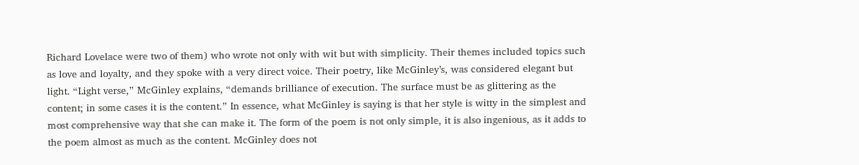Richard Lovelace were two of them) who wrote not only with wit but with simplicity. Their themes included topics such as love and loyalty, and they spoke with a very direct voice. Their poetry, like McGinley’s, was considered elegant but light. “Light verse,” McGinley explains, “demands brilliance of execution. The surface must be as glittering as the content; in some cases it is the content.” In essence, what McGinley is saying is that her style is witty in the simplest and most comprehensive way that she can make it. The form of the poem is not only simple, it is also ingenious, as it adds to the poem almost as much as the content. McGinley does not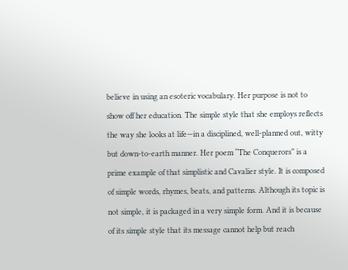believe in using an esoteric vocabulary. Her purpose is not to show off her education. The simple style that she employs reflects the way she looks at life—in a disciplined, well-planned out, witty but down-to-earth manner. Her poem “The Conquerors” is a prime example of that simplistic and Cavalier style. It is composed of simple words, rhymes, beats, and patterns. Although its topic is not simple, it is packaged in a very simple form. And it is because of its simple style that its message cannot help but reach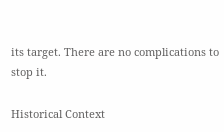its target. There are no complications to stop it.

Historical Context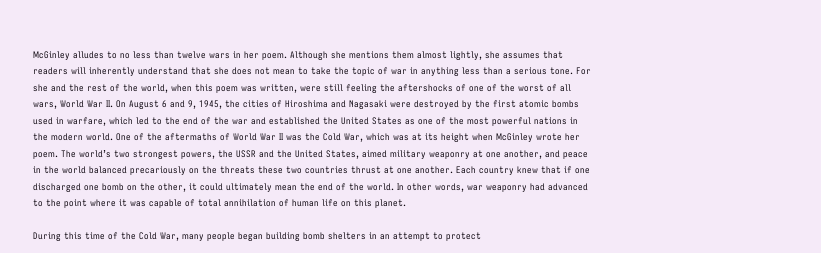McGinley alludes to no less than twelve wars in her poem. Although she mentions them almost lightly, she assumes that readers will inherently understand that she does not mean to take the topic of war in anything less than a serious tone. For she and the rest of the world, when this poem was written, were still feeling the aftershocks of one of the worst of all wars, World War II. On August 6 and 9, 1945, the cities of Hiroshima and Nagasaki were destroyed by the first atomic bombs used in warfare, which led to the end of the war and established the United States as one of the most powerful nations in the modern world. One of the aftermaths of World War II was the Cold War, which was at its height when McGinley wrote her poem. The world’s two strongest powers, the USSR and the United States, aimed military weaponry at one another, and peace in the world balanced precariously on the threats these two countries thrust at one another. Each country knew that if one discharged one bomb on the other, it could ultimately mean the end of the world. In other words, war weaponry had advanced to the point where it was capable of total annihilation of human life on this planet.

During this time of the Cold War, many people began building bomb shelters in an attempt to protect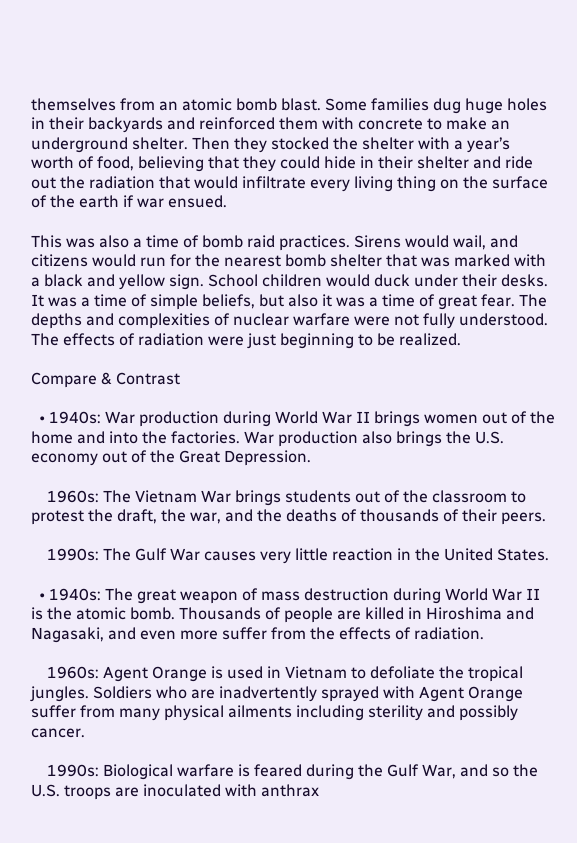themselves from an atomic bomb blast. Some families dug huge holes in their backyards and reinforced them with concrete to make an underground shelter. Then they stocked the shelter with a year’s worth of food, believing that they could hide in their shelter and ride out the radiation that would infiltrate every living thing on the surface of the earth if war ensued.

This was also a time of bomb raid practices. Sirens would wail, and citizens would run for the nearest bomb shelter that was marked with a black and yellow sign. School children would duck under their desks. It was a time of simple beliefs, but also it was a time of great fear. The depths and complexities of nuclear warfare were not fully understood. The effects of radiation were just beginning to be realized.

Compare & Contrast

  • 1940s: War production during World War II brings women out of the home and into the factories. War production also brings the U.S. economy out of the Great Depression.

    1960s: The Vietnam War brings students out of the classroom to protest the draft, the war, and the deaths of thousands of their peers.

    1990s: The Gulf War causes very little reaction in the United States.

  • 1940s: The great weapon of mass destruction during World War II is the atomic bomb. Thousands of people are killed in Hiroshima and Nagasaki, and even more suffer from the effects of radiation.

    1960s: Agent Orange is used in Vietnam to defoliate the tropical jungles. Soldiers who are inadvertently sprayed with Agent Orange suffer from many physical ailments including sterility and possibly cancer.

    1990s: Biological warfare is feared during the Gulf War, and so the U.S. troops are inoculated with anthrax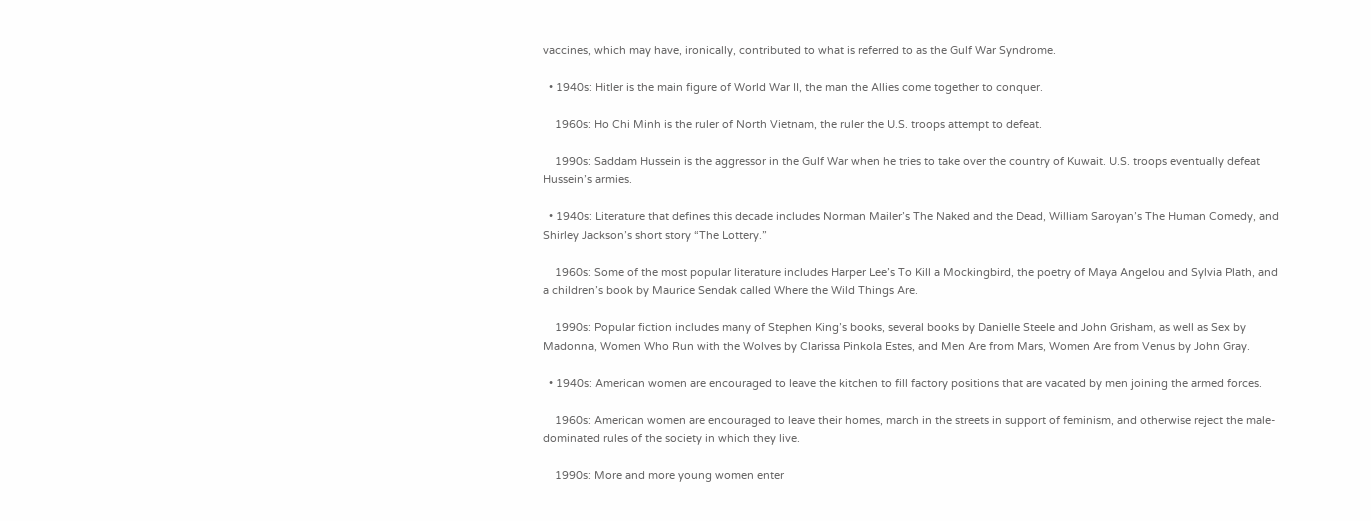vaccines, which may have, ironically, contributed to what is referred to as the Gulf War Syndrome.

  • 1940s: Hitler is the main figure of World War II, the man the Allies come together to conquer.

    1960s: Ho Chi Minh is the ruler of North Vietnam, the ruler the U.S. troops attempt to defeat.

    1990s: Saddam Hussein is the aggressor in the Gulf War when he tries to take over the country of Kuwait. U.S. troops eventually defeat Hussein’s armies.

  • 1940s: Literature that defines this decade includes Norman Mailer’s The Naked and the Dead, William Saroyan’s The Human Comedy, and Shirley Jackson’s short story “The Lottery.”

    1960s: Some of the most popular literature includes Harper Lee’s To Kill a Mockingbird, the poetry of Maya Angelou and Sylvia Plath, and a children’s book by Maurice Sendak called Where the Wild Things Are.

    1990s: Popular fiction includes many of Stephen King’s books, several books by Danielle Steele and John Grisham, as well as Sex by Madonna, Women Who Run with the Wolves by Clarissa Pinkola Estes, and Men Are from Mars, Women Are from Venus by John Gray.

  • 1940s: American women are encouraged to leave the kitchen to fill factory positions that are vacated by men joining the armed forces.

    1960s: American women are encouraged to leave their homes, march in the streets in support of feminism, and otherwise reject the male-dominated rules of the society in which they live.

    1990s: More and more young women enter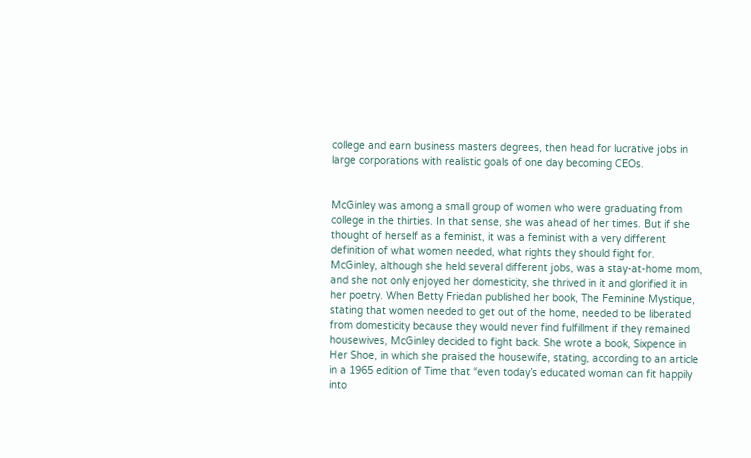college and earn business masters degrees, then head for lucrative jobs in large corporations with realistic goals of one day becoming CEOs.


McGinley was among a small group of women who were graduating from college in the thirties. In that sense, she was ahead of her times. But if she thought of herself as a feminist, it was a feminist with a very different definition of what women needed, what rights they should fight for. McGinley, although she held several different jobs, was a stay-at-home mom, and she not only enjoyed her domesticity, she thrived in it and glorified it in her poetry. When Betty Friedan published her book, The Feminine Mystique, stating that women needed to get out of the home, needed to be liberated from domesticity because they would never find fulfillment if they remained housewives, McGinley decided to fight back. She wrote a book, Sixpence in Her Shoe, in which she praised the housewife, stating, according to an article in a 1965 edition of Time that “even today’s educated woman can fit happily into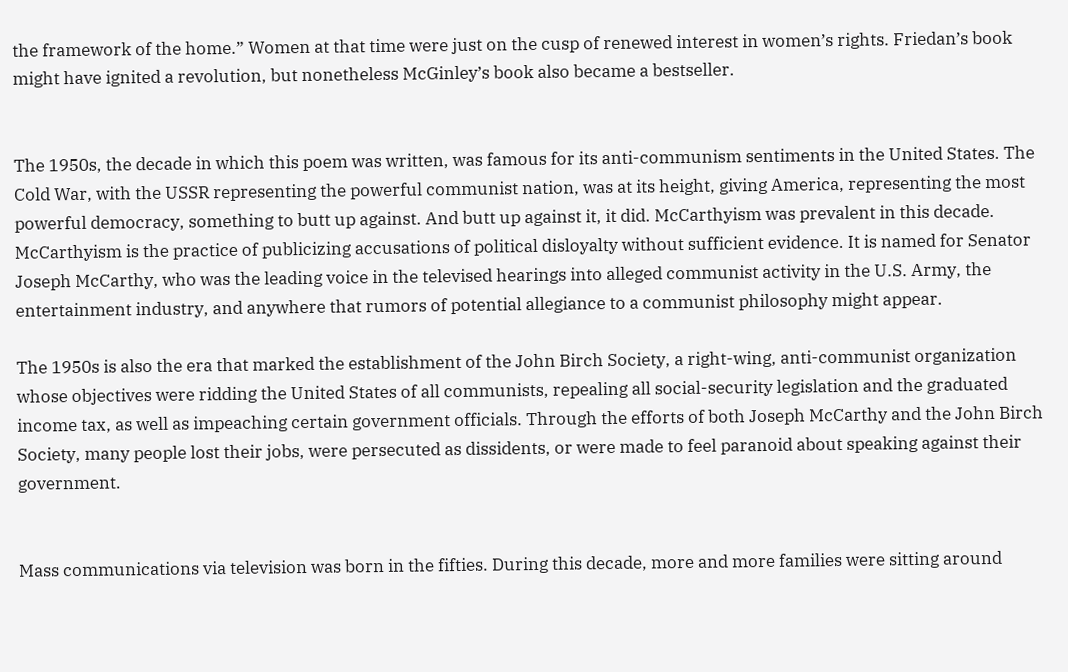the framework of the home.” Women at that time were just on the cusp of renewed interest in women’s rights. Friedan’s book might have ignited a revolution, but nonetheless McGinley’s book also became a bestseller.


The 1950s, the decade in which this poem was written, was famous for its anti-communism sentiments in the United States. The Cold War, with the USSR representing the powerful communist nation, was at its height, giving America, representing the most powerful democracy, something to butt up against. And butt up against it, it did. McCarthyism was prevalent in this decade. McCarthyism is the practice of publicizing accusations of political disloyalty without sufficient evidence. It is named for Senator Joseph McCarthy, who was the leading voice in the televised hearings into alleged communist activity in the U.S. Army, the entertainment industry, and anywhere that rumors of potential allegiance to a communist philosophy might appear.

The 1950s is also the era that marked the establishment of the John Birch Society, a right-wing, anti-communist organization whose objectives were ridding the United States of all communists, repealing all social-security legislation and the graduated income tax, as well as impeaching certain government officials. Through the efforts of both Joseph McCarthy and the John Birch Society, many people lost their jobs, were persecuted as dissidents, or were made to feel paranoid about speaking against their government.


Mass communications via television was born in the fifties. During this decade, more and more families were sitting around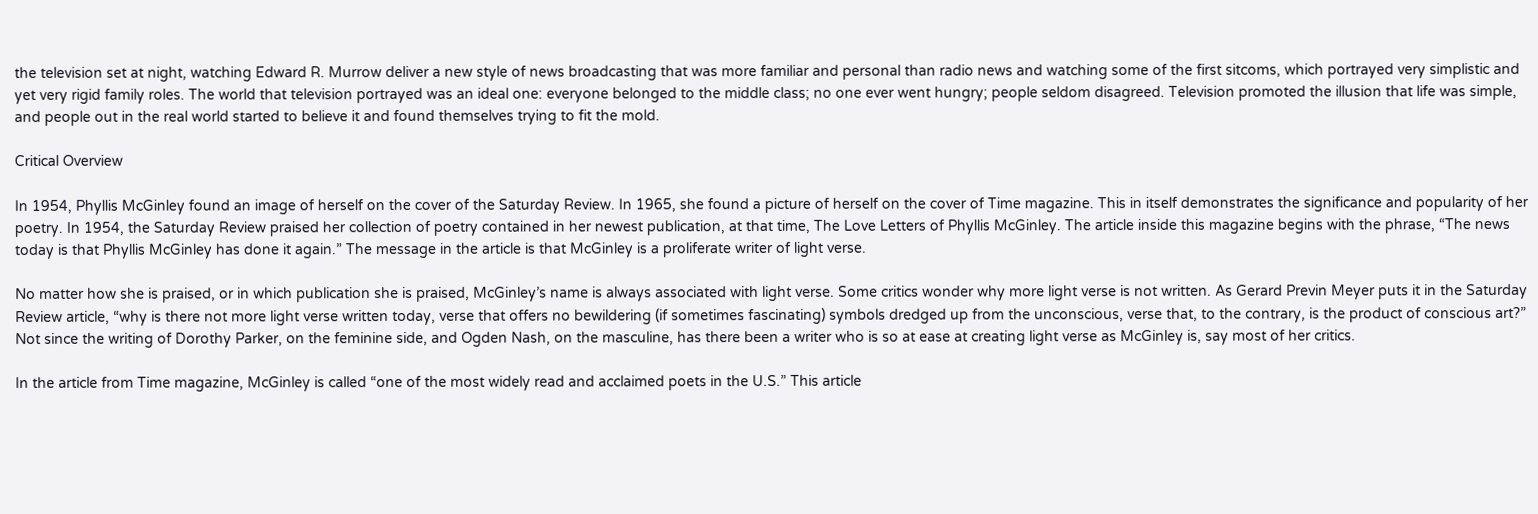the television set at night, watching Edward R. Murrow deliver a new style of news broadcasting that was more familiar and personal than radio news and watching some of the first sitcoms, which portrayed very simplistic and yet very rigid family roles. The world that television portrayed was an ideal one: everyone belonged to the middle class; no one ever went hungry; people seldom disagreed. Television promoted the illusion that life was simple, and people out in the real world started to believe it and found themselves trying to fit the mold.

Critical Overview

In 1954, Phyllis McGinley found an image of herself on the cover of the Saturday Review. In 1965, she found a picture of herself on the cover of Time magazine. This in itself demonstrates the significance and popularity of her poetry. In 1954, the Saturday Review praised her collection of poetry contained in her newest publication, at that time, The Love Letters of Phyllis McGinley. The article inside this magazine begins with the phrase, “The news today is that Phyllis McGinley has done it again.” The message in the article is that McGinley is a proliferate writer of light verse.

No matter how she is praised, or in which publication she is praised, McGinley’s name is always associated with light verse. Some critics wonder why more light verse is not written. As Gerard Previn Meyer puts it in the Saturday Review article, “why is there not more light verse written today, verse that offers no bewildering (if sometimes fascinating) symbols dredged up from the unconscious, verse that, to the contrary, is the product of conscious art?” Not since the writing of Dorothy Parker, on the feminine side, and Ogden Nash, on the masculine, has there been a writer who is so at ease at creating light verse as McGinley is, say most of her critics.

In the article from Time magazine, McGinley is called “one of the most widely read and acclaimed poets in the U.S.” This article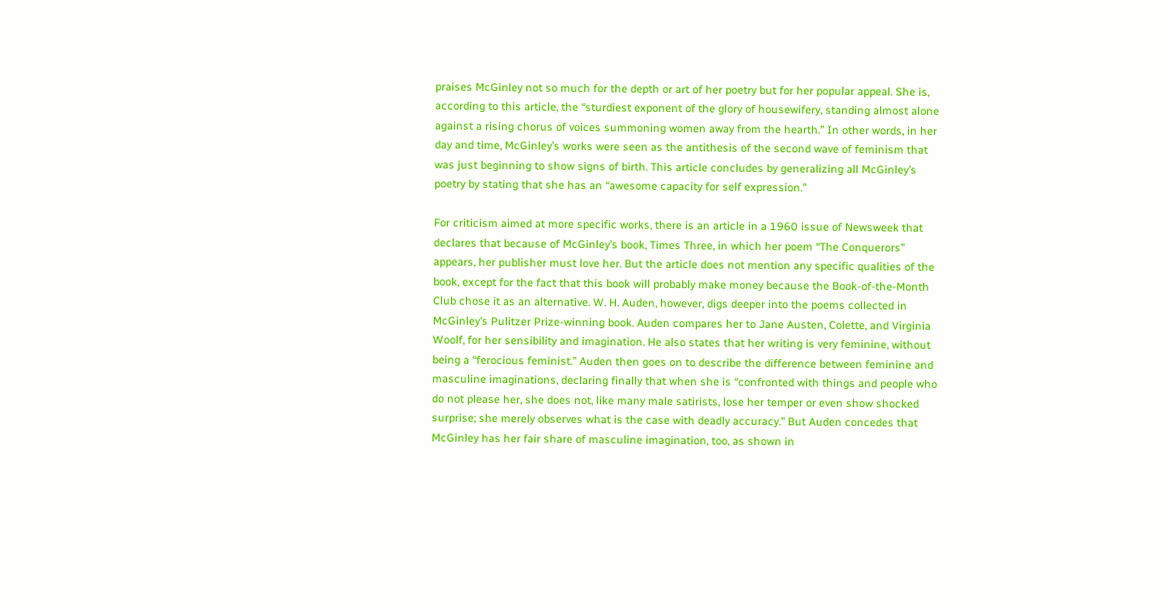praises McGinley not so much for the depth or art of her poetry but for her popular appeal. She is, according to this article, the “sturdiest exponent of the glory of housewifery, standing almost alone against a rising chorus of voices summoning women away from the hearth.” In other words, in her day and time, McGinley’s works were seen as the antithesis of the second wave of feminism that was just beginning to show signs of birth. This article concludes by generalizing all McGinley’s poetry by stating that she has an “awesome capacity for self expression.”

For criticism aimed at more specific works, there is an article in a 1960 issue of Newsweek that declares that because of McGinley’s book, Times Three, in which her poem “The Conquerors” appears, her publisher must love her. But the article does not mention any specific qualities of the book, except for the fact that this book will probably make money because the Book-of-the-Month Club chose it as an alternative. W. H. Auden, however, digs deeper into the poems collected in McGinley’s Pulitzer Prize-winning book. Auden compares her to Jane Austen, Colette, and Virginia Woolf, for her sensibility and imagination. He also states that her writing is very feminine, without being a “ferocious feminist.” Auden then goes on to describe the difference between feminine and masculine imaginations, declaring finally that when she is “confronted with things and people who do not please her, she does not, like many male satirists, lose her temper or even show shocked surprise; she merely observes what is the case with deadly accuracy.” But Auden concedes that McGinley has her fair share of masculine imagination, too, as shown in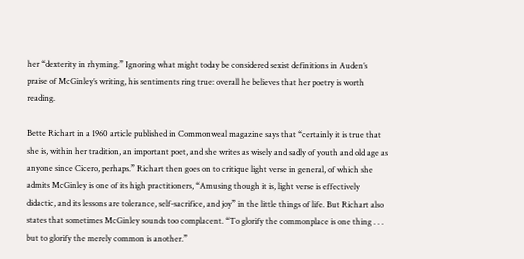her “dexterity in rhyming.” Ignoring what might today be considered sexist definitions in Auden’s praise of McGinley’s writing, his sentiments ring true: overall he believes that her poetry is worth reading.

Bette Richart in a 1960 article published in Commonweal magazine says that “certainly it is true that she is, within her tradition, an important poet, and she writes as wisely and sadly of youth and old age as anyone since Cicero, perhaps.” Richart then goes on to critique light verse in general, of which she admits McGinley is one of its high practitioners, “Amusing though it is, light verse is effectively didactic, and its lessons are tolerance, self-sacrifice, and joy” in the little things of life. But Richart also states that sometimes McGinley sounds too complacent. “To glorify the commonplace is one thing . . . but to glorify the merely common is another.”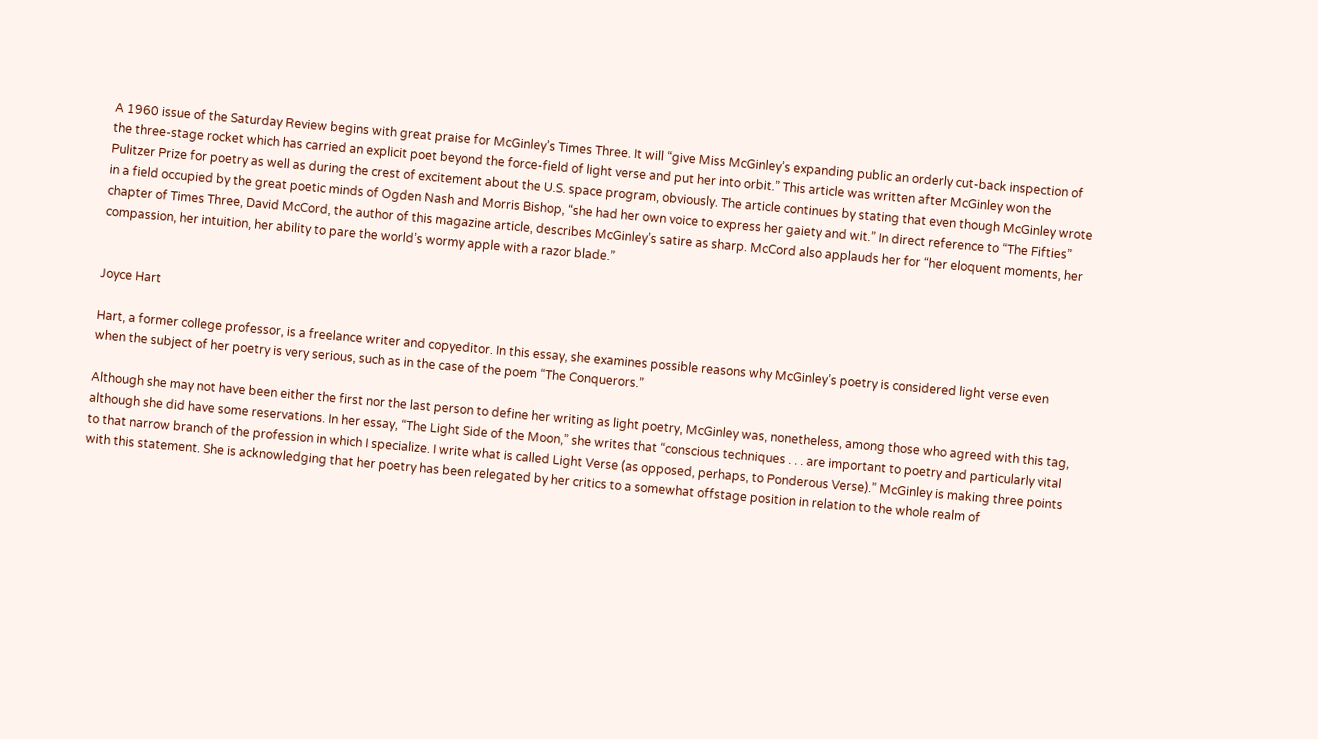A 1960 issue of the Saturday Review begins with great praise for McGinley’s Times Three. It will “give Miss McGinley’s expanding public an orderly cut-back inspection of the three-stage rocket which has carried an explicit poet beyond the force-field of light verse and put her into orbit.” This article was written after McGinley won the Pulitzer Prize for poetry as well as during the crest of excitement about the U.S. space program, obviously. The article continues by stating that even though McGinley wrote in a field occupied by the great poetic minds of Ogden Nash and Morris Bishop, “she had her own voice to express her gaiety and wit.” In direct reference to “The Fifties” chapter of Times Three, David McCord, the author of this magazine article, describes McGinley’s satire as sharp. McCord also applauds her for “her eloquent moments, her compassion, her intuition, her ability to pare the world’s wormy apple with a razor blade.”


Joyce Hart

Hart, a former college professor, is a freelance writer and copyeditor. In this essay, she examines possible reasons why McGinley’s poetry is considered light verse even when the subject of her poetry is very serious, such as in the case of the poem “The Conquerors.”

Although she may not have been either the first nor the last person to define her writing as light poetry, McGinley was, nonetheless, among those who agreed with this tag, although she did have some reservations. In her essay, “The Light Side of the Moon,” she writes that “conscious techniques . . . are important to poetry and particularly vital to that narrow branch of the profession in which I specialize. I write what is called Light Verse (as opposed, perhaps, to Ponderous Verse).” McGinley is making three points with this statement. She is acknowledging that her poetry has been relegated by her critics to a somewhat offstage position in relation to the whole realm of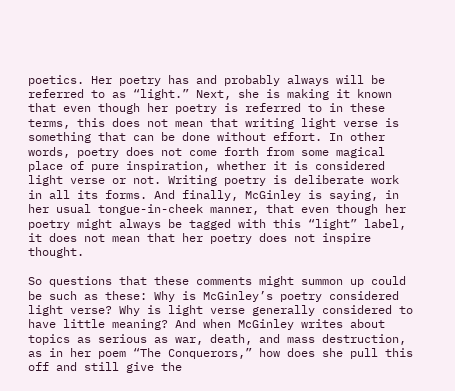poetics. Her poetry has and probably always will be referred to as “light.” Next, she is making it known that even though her poetry is referred to in these terms, this does not mean that writing light verse is something that can be done without effort. In other words, poetry does not come forth from some magical place of pure inspiration, whether it is considered light verse or not. Writing poetry is deliberate work in all its forms. And finally, McGinley is saying, in her usual tongue-in-cheek manner, that even though her poetry might always be tagged with this “light” label, it does not mean that her poetry does not inspire thought.

So questions that these comments might summon up could be such as these: Why is McGinley’s poetry considered light verse? Why is light verse generally considered to have little meaning? And when McGinley writes about topics as serious as war, death, and mass destruction, as in her poem “The Conquerors,” how does she pull this off and still give the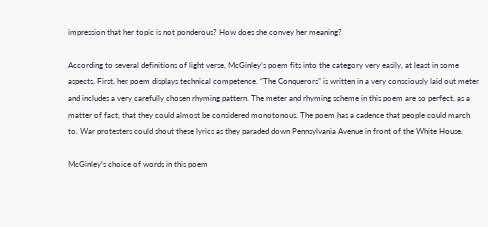impression that her topic is not ponderous? How does she convey her meaning?

According to several definitions of light verse, McGinley’s poem fits into the category very easily, at least in some aspects. First, her poem displays technical competence. “The Conquerors” is written in a very consciously laid out meter and includes a very carefully chosen rhyming pattern. The meter and rhyming scheme in this poem are so perfect, as a matter of fact, that they could almost be considered monotonous. The poem has a cadence that people could march to. War protesters could shout these lyrics as they paraded down Pennsylvania Avenue in front of the White House.

McGinley’s choice of words in this poem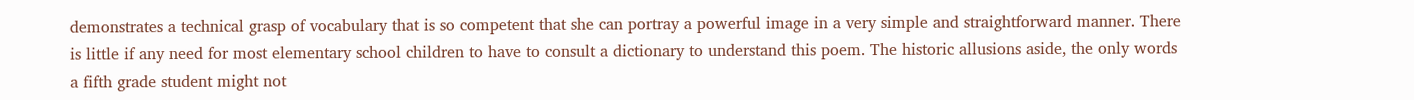demonstrates a technical grasp of vocabulary that is so competent that she can portray a powerful image in a very simple and straightforward manner. There is little if any need for most elementary school children to have to consult a dictionary to understand this poem. The historic allusions aside, the only words a fifth grade student might not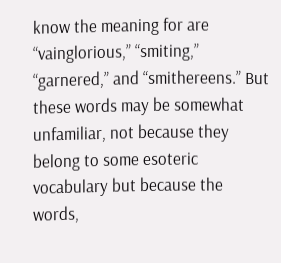know the meaning for are “vainglorious,” “smiting,” “garnered,” and “smithereens.” But these words may be somewhat unfamiliar, not because they belong to some esoteric vocabulary but because the words,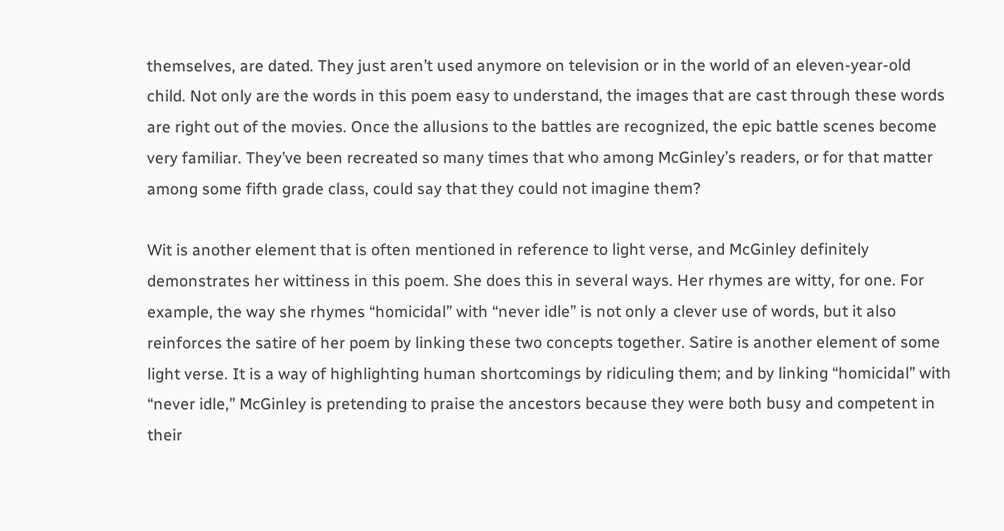themselves, are dated. They just aren’t used anymore on television or in the world of an eleven-year-old child. Not only are the words in this poem easy to understand, the images that are cast through these words are right out of the movies. Once the allusions to the battles are recognized, the epic battle scenes become very familiar. They’ve been recreated so many times that who among McGinley’s readers, or for that matter among some fifth grade class, could say that they could not imagine them?

Wit is another element that is often mentioned in reference to light verse, and McGinley definitely demonstrates her wittiness in this poem. She does this in several ways. Her rhymes are witty, for one. For example, the way she rhymes “homicidal” with “never idle” is not only a clever use of words, but it also reinforces the satire of her poem by linking these two concepts together. Satire is another element of some light verse. It is a way of highlighting human shortcomings by ridiculing them; and by linking “homicidal” with “never idle,” McGinley is pretending to praise the ancestors because they were both busy and competent in their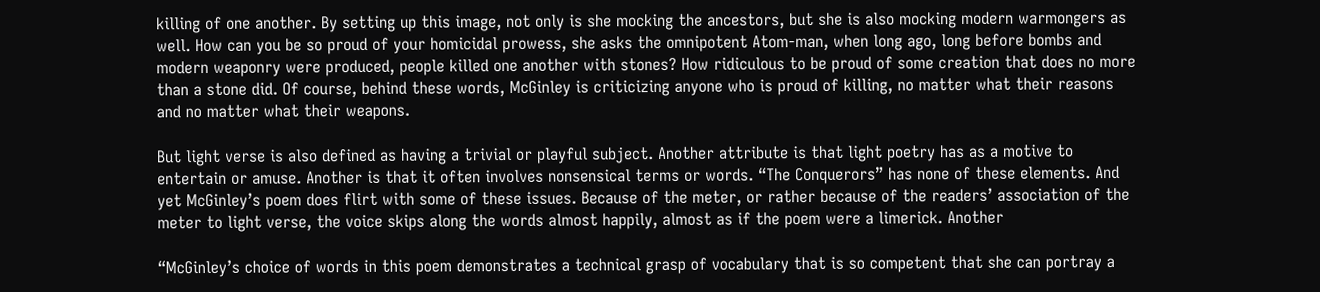killing of one another. By setting up this image, not only is she mocking the ancestors, but she is also mocking modern warmongers as well. How can you be so proud of your homicidal prowess, she asks the omnipotent Atom-man, when long ago, long before bombs and modern weaponry were produced, people killed one another with stones? How ridiculous to be proud of some creation that does no more than a stone did. Of course, behind these words, McGinley is criticizing anyone who is proud of killing, no matter what their reasons and no matter what their weapons.

But light verse is also defined as having a trivial or playful subject. Another attribute is that light poetry has as a motive to entertain or amuse. Another is that it often involves nonsensical terms or words. “The Conquerors” has none of these elements. And yet McGinley’s poem does flirt with some of these issues. Because of the meter, or rather because of the readers’ association of the meter to light verse, the voice skips along the words almost happily, almost as if the poem were a limerick. Another

“McGinley’s choice of words in this poem demonstrates a technical grasp of vocabulary that is so competent that she can portray a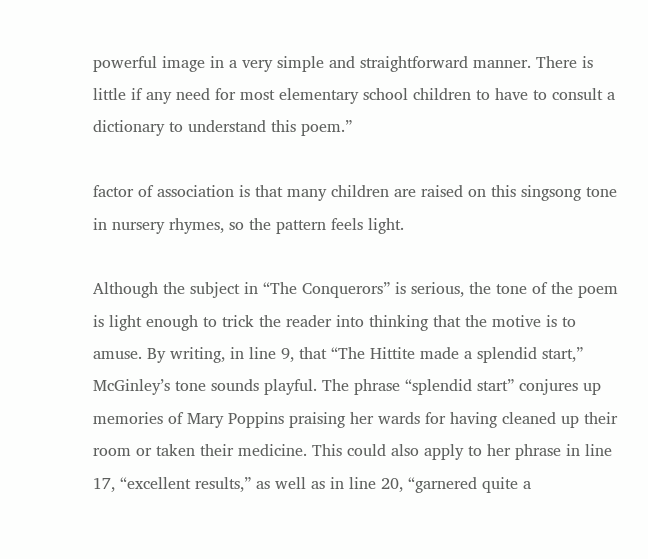powerful image in a very simple and straightforward manner. There is little if any need for most elementary school children to have to consult a dictionary to understand this poem.”

factor of association is that many children are raised on this singsong tone in nursery rhymes, so the pattern feels light.

Although the subject in “The Conquerors” is serious, the tone of the poem is light enough to trick the reader into thinking that the motive is to amuse. By writing, in line 9, that “The Hittite made a splendid start,” McGinley’s tone sounds playful. The phrase “splendid start” conjures up memories of Mary Poppins praising her wards for having cleaned up their room or taken their medicine. This could also apply to her phrase in line 17, “excellent results,” as well as in line 20, “garnered quite a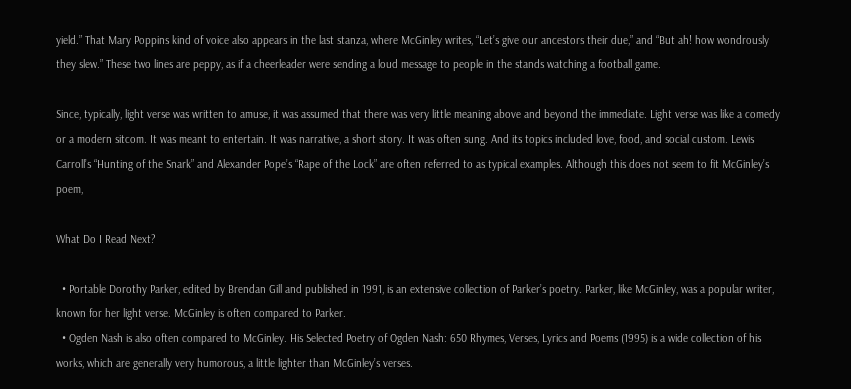yield.” That Mary Poppins kind of voice also appears in the last stanza, where McGinley writes, “Let’s give our ancestors their due,” and “But ah! how wondrously they slew.” These two lines are peppy, as if a cheerleader were sending a loud message to people in the stands watching a football game.

Since, typically, light verse was written to amuse, it was assumed that there was very little meaning above and beyond the immediate. Light verse was like a comedy or a modern sitcom. It was meant to entertain. It was narrative, a short story. It was often sung. And its topics included love, food, and social custom. Lewis Carroll’s “Hunting of the Snark” and Alexander Pope’s “Rape of the Lock” are often referred to as typical examples. Although this does not seem to fit McGinley’s poem,

What Do I Read Next?

  • Portable Dorothy Parker, edited by Brendan Gill and published in 1991, is an extensive collection of Parker’s poetry. Parker, like McGinley, was a popular writer, known for her light verse. McGinley is often compared to Parker.
  • Ogden Nash is also often compared to McGinley. His Selected Poetry of Ogden Nash: 650 Rhymes, Verses, Lyrics and Poems (1995) is a wide collection of his works, which are generally very humorous, a little lighter than McGinley’s verses.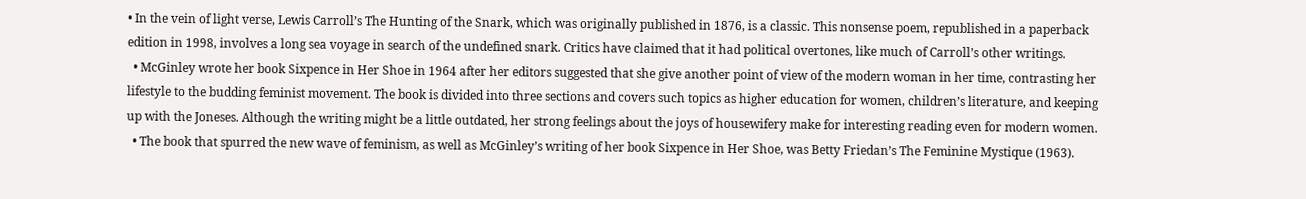• In the vein of light verse, Lewis Carroll’s The Hunting of the Snark, which was originally published in 1876, is a classic. This nonsense poem, republished in a paperback edition in 1998, involves a long sea voyage in search of the undefined snark. Critics have claimed that it had political overtones, like much of Carroll’s other writings.
  • McGinley wrote her book Sixpence in Her Shoe in 1964 after her editors suggested that she give another point of view of the modern woman in her time, contrasting her lifestyle to the budding feminist movement. The book is divided into three sections and covers such topics as higher education for women, children’s literature, and keeping up with the Joneses. Although the writing might be a little outdated, her strong feelings about the joys of housewifery make for interesting reading even for modern women.
  • The book that spurred the new wave of feminism, as well as McGinley’s writing of her book Sixpence in Her Shoe, was Betty Friedan’s The Feminine Mystique (1963).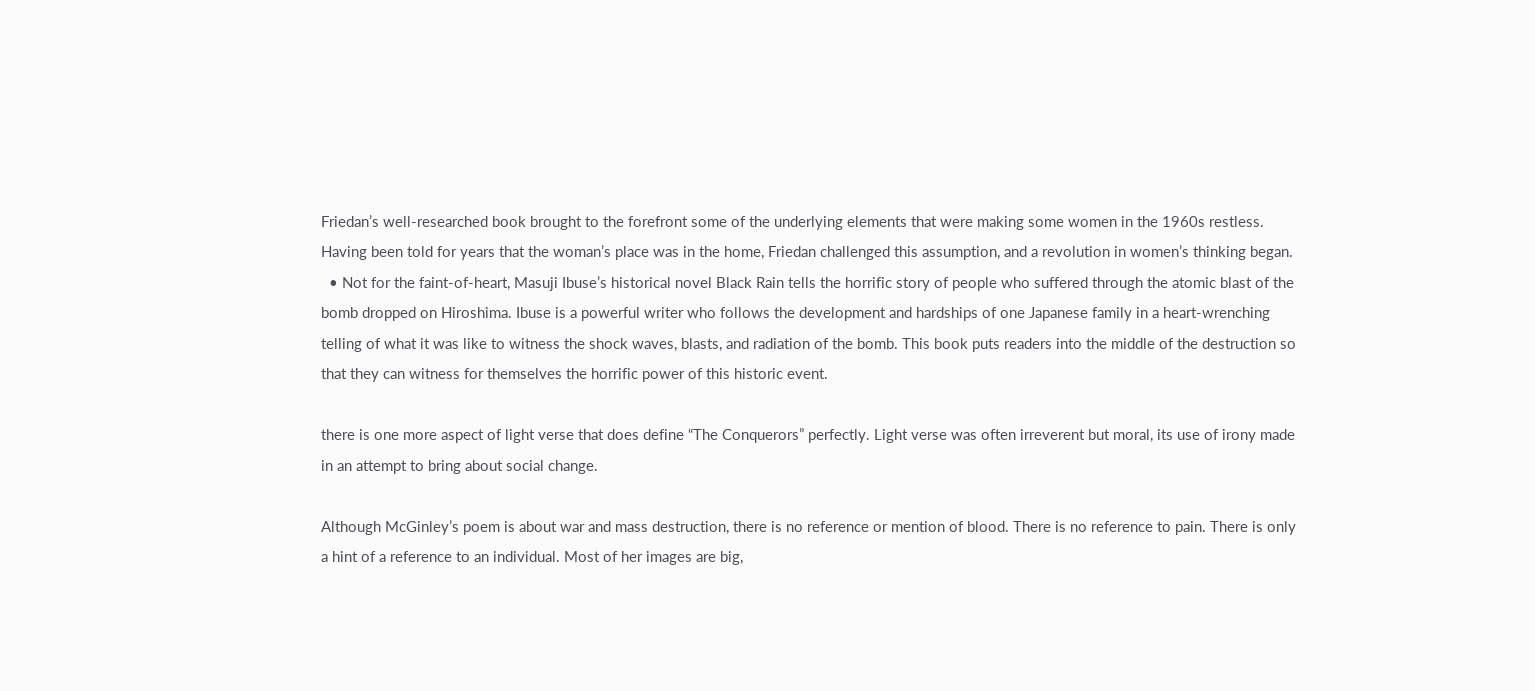Friedan’s well-researched book brought to the forefront some of the underlying elements that were making some women in the 1960s restless. Having been told for years that the woman’s place was in the home, Friedan challenged this assumption, and a revolution in women’s thinking began.
  • Not for the faint-of-heart, Masuji Ibuse’s historical novel Black Rain tells the horrific story of people who suffered through the atomic blast of the bomb dropped on Hiroshima. Ibuse is a powerful writer who follows the development and hardships of one Japanese family in a heart-wrenching telling of what it was like to witness the shock waves, blasts, and radiation of the bomb. This book puts readers into the middle of the destruction so that they can witness for themselves the horrific power of this historic event.

there is one more aspect of light verse that does define “The Conquerors” perfectly. Light verse was often irreverent but moral, its use of irony made in an attempt to bring about social change.

Although McGinley’s poem is about war and mass destruction, there is no reference or mention of blood. There is no reference to pain. There is only a hint of a reference to an individual. Most of her images are big,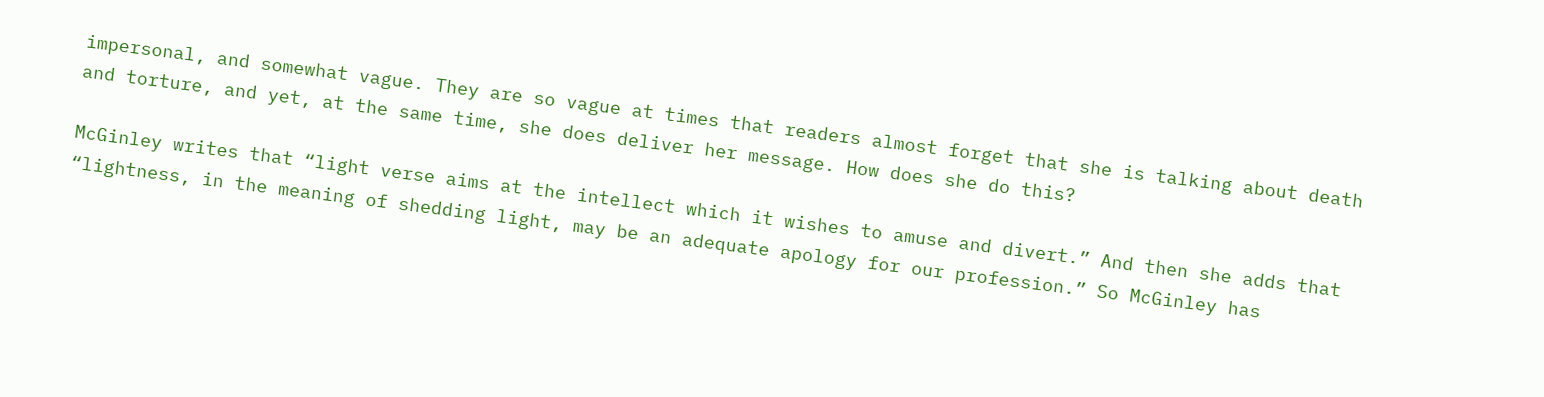impersonal, and somewhat vague. They are so vague at times that readers almost forget that she is talking about death and torture, and yet, at the same time, she does deliver her message. How does she do this?

McGinley writes that “light verse aims at the intellect which it wishes to amuse and divert.” And then she adds that “lightness, in the meaning of shedding light, may be an adequate apology for our profession.” So McGinley has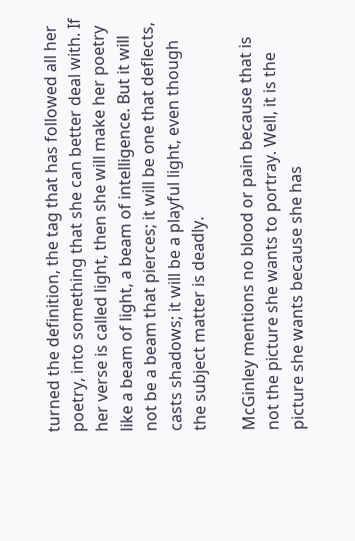turned the definition, the tag that has followed all her poetry, into something that she can better deal with. If her verse is called light, then she will make her poetry like a beam of light, a beam of intelligence. But it will not be a beam that pierces; it will be one that deflects, casts shadows; it will be a playful light, even though the subject matter is deadly.

McGinley mentions no blood or pain because that is not the picture she wants to portray. Well, it is the picture she wants because she has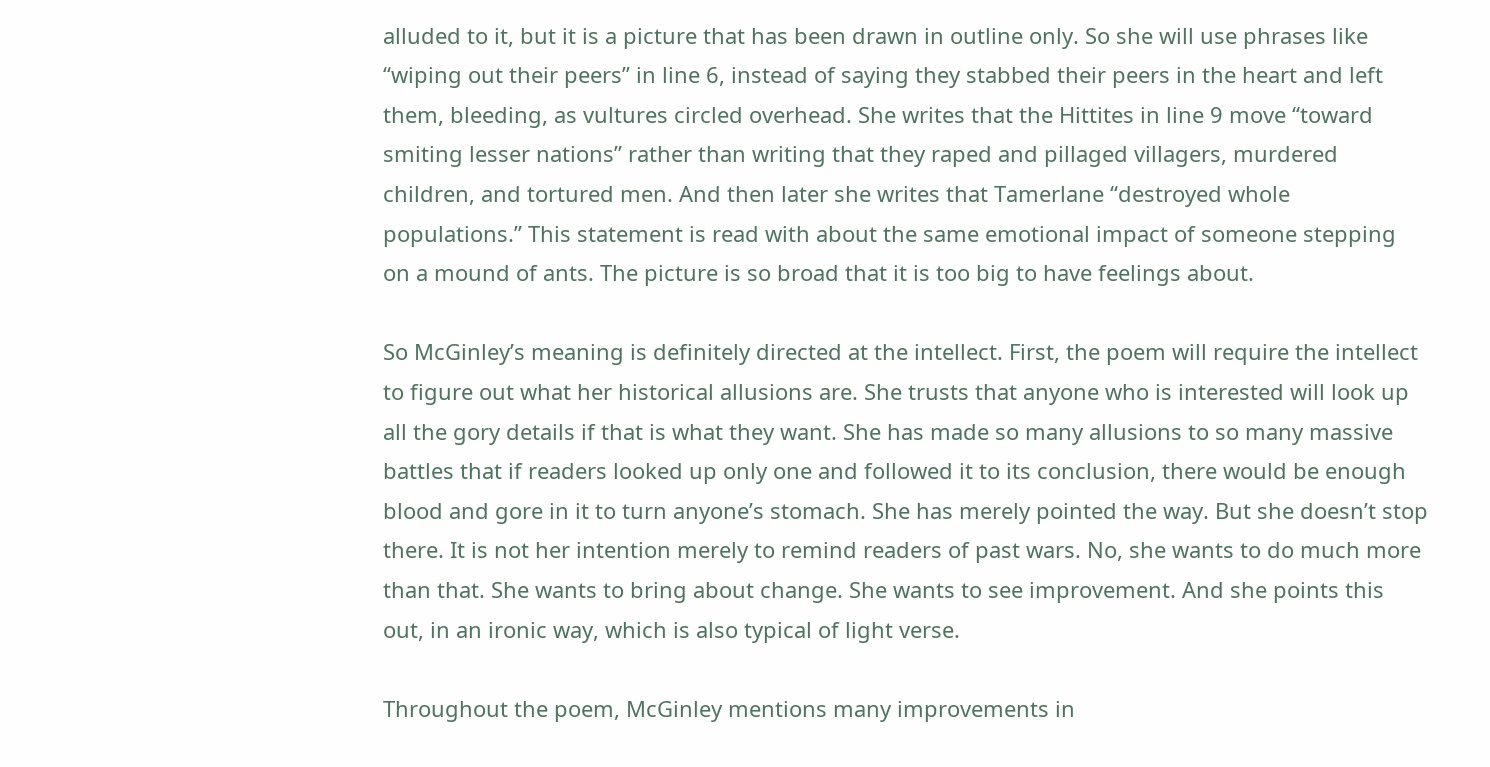alluded to it, but it is a picture that has been drawn in outline only. So she will use phrases like “wiping out their peers” in line 6, instead of saying they stabbed their peers in the heart and left them, bleeding, as vultures circled overhead. She writes that the Hittites in line 9 move “toward smiting lesser nations” rather than writing that they raped and pillaged villagers, murdered children, and tortured men. And then later she writes that Tamerlane “destroyed whole populations.” This statement is read with about the same emotional impact of someone stepping on a mound of ants. The picture is so broad that it is too big to have feelings about.

So McGinley’s meaning is definitely directed at the intellect. First, the poem will require the intellect to figure out what her historical allusions are. She trusts that anyone who is interested will look up all the gory details if that is what they want. She has made so many allusions to so many massive battles that if readers looked up only one and followed it to its conclusion, there would be enough blood and gore in it to turn anyone’s stomach. She has merely pointed the way. But she doesn’t stop there. It is not her intention merely to remind readers of past wars. No, she wants to do much more than that. She wants to bring about change. She wants to see improvement. And she points this out, in an ironic way, which is also typical of light verse.

Throughout the poem, McGinley mentions many improvements in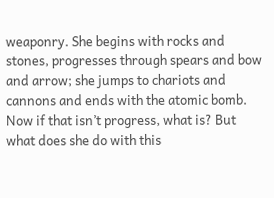weaponry. She begins with rocks and stones, progresses through spears and bow and arrow; she jumps to chariots and cannons and ends with the atomic bomb. Now if that isn’t progress, what is? But what does she do with this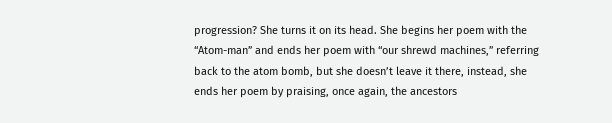progression? She turns it on its head. She begins her poem with the “Atom-man” and ends her poem with “our shrewd machines,” referring back to the atom bomb, but she doesn’t leave it there, instead, she ends her poem by praising, once again, the ancestors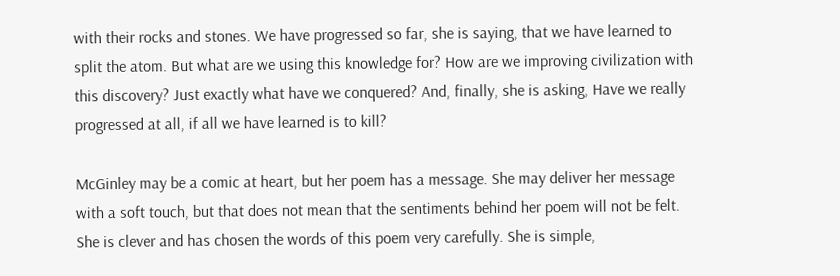with their rocks and stones. We have progressed so far, she is saying, that we have learned to split the atom. But what are we using this knowledge for? How are we improving civilization with this discovery? Just exactly what have we conquered? And, finally, she is asking, Have we really progressed at all, if all we have learned is to kill?

McGinley may be a comic at heart, but her poem has a message. She may deliver her message with a soft touch, but that does not mean that the sentiments behind her poem will not be felt. She is clever and has chosen the words of this poem very carefully. She is simple,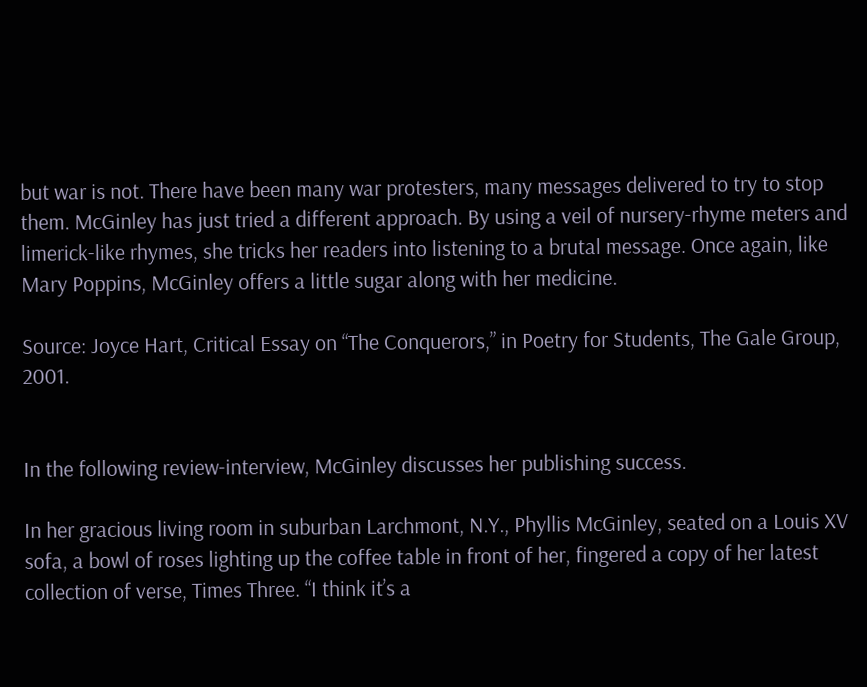but war is not. There have been many war protesters, many messages delivered to try to stop them. McGinley has just tried a different approach. By using a veil of nursery-rhyme meters and limerick-like rhymes, she tricks her readers into listening to a brutal message. Once again, like Mary Poppins, McGinley offers a little sugar along with her medicine.

Source: Joyce Hart, Critical Essay on “The Conquerors,” in Poetry for Students, The Gale Group, 2001.


In the following review-interview, McGinley discusses her publishing success.

In her gracious living room in suburban Larchmont, N.Y., Phyllis McGinley, seated on a Louis XV sofa, a bowl of roses lighting up the coffee table in front of her, fingered a copy of her latest collection of verse, Times Three. “I think it’s a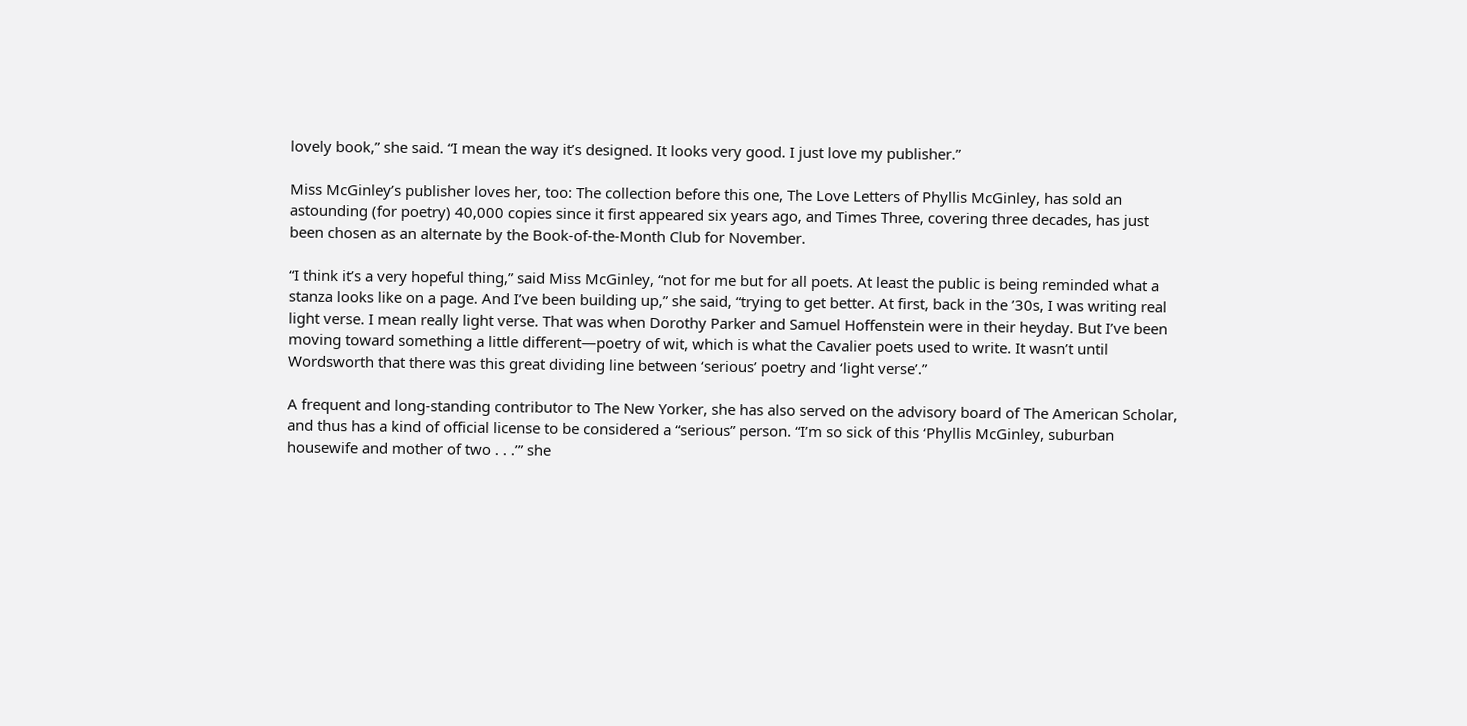lovely book,” she said. “I mean the way it’s designed. It looks very good. I just love my publisher.”

Miss McGinley’s publisher loves her, too: The collection before this one, The Love Letters of Phyllis McGinley, has sold an astounding (for poetry) 40,000 copies since it first appeared six years ago, and Times Three, covering three decades, has just been chosen as an alternate by the Book-of-the-Month Club for November.

“I think it’s a very hopeful thing,” said Miss McGinley, “not for me but for all poets. At least the public is being reminded what a stanza looks like on a page. And I’ve been building up,” she said, “trying to get better. At first, back in the ’30s, I was writing real light verse. I mean really light verse. That was when Dorothy Parker and Samuel Hoffenstein were in their heyday. But I’ve been moving toward something a little different—poetry of wit, which is what the Cavalier poets used to write. It wasn’t until Wordsworth that there was this great dividing line between ‘serious’ poetry and ‘light verse’.”

A frequent and long-standing contributor to The New Yorker, she has also served on the advisory board of The American Scholar, and thus has a kind of official license to be considered a “serious” person. “I’m so sick of this ‘Phyllis McGinley, suburban housewife and mother of two . . .’” she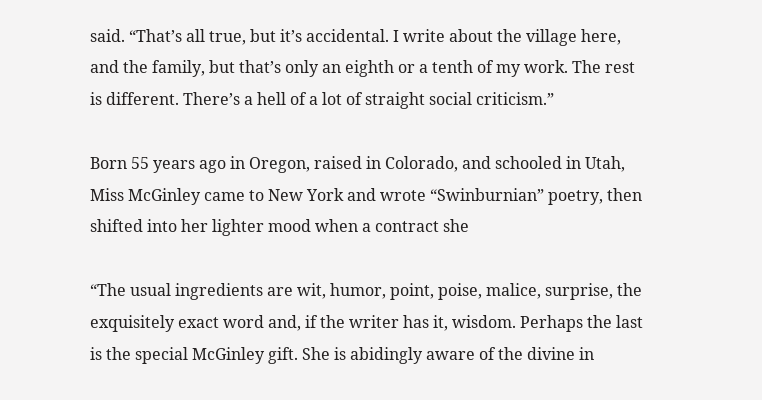said. “That’s all true, but it’s accidental. I write about the village here, and the family, but that’s only an eighth or a tenth of my work. The rest is different. There’s a hell of a lot of straight social criticism.”

Born 55 years ago in Oregon, raised in Colorado, and schooled in Utah, Miss McGinley came to New York and wrote “Swinburnian” poetry, then shifted into her lighter mood when a contract she

“The usual ingredients are wit, humor, point, poise, malice, surprise, the exquisitely exact word and, if the writer has it, wisdom. Perhaps the last is the special McGinley gift. She is abidingly aware of the divine in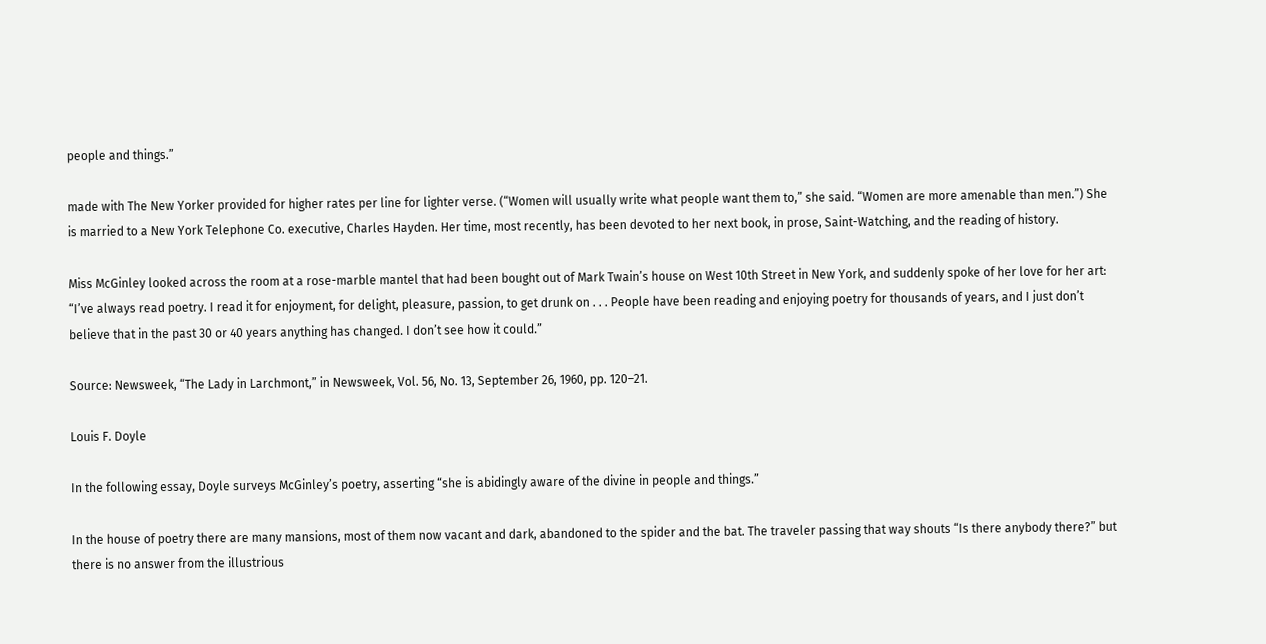people and things.”

made with The New Yorker provided for higher rates per line for lighter verse. (“Women will usually write what people want them to,” she said. “Women are more amenable than men.”) She is married to a New York Telephone Co. executive, Charles Hayden. Her time, most recently, has been devoted to her next book, in prose, Saint-Watching, and the reading of history.

Miss McGinley looked across the room at a rose-marble mantel that had been bought out of Mark Twain’s house on West 10th Street in New York, and suddenly spoke of her love for her art: “I’ve always read poetry. I read it for enjoyment, for delight, pleasure, passion, to get drunk on . . . People have been reading and enjoying poetry for thousands of years, and I just don’t believe that in the past 30 or 40 years anything has changed. I don’t see how it could.”

Source: Newsweek, “The Lady in Larchmont,” in Newsweek, Vol. 56, No. 13, September 26, 1960, pp. 120–21.

Louis F. Doyle

In the following essay, Doyle surveys McGinley’s poetry, asserting “she is abidingly aware of the divine in people and things.”

In the house of poetry there are many mansions, most of them now vacant and dark, abandoned to the spider and the bat. The traveler passing that way shouts “Is there anybody there?” but there is no answer from the illustrious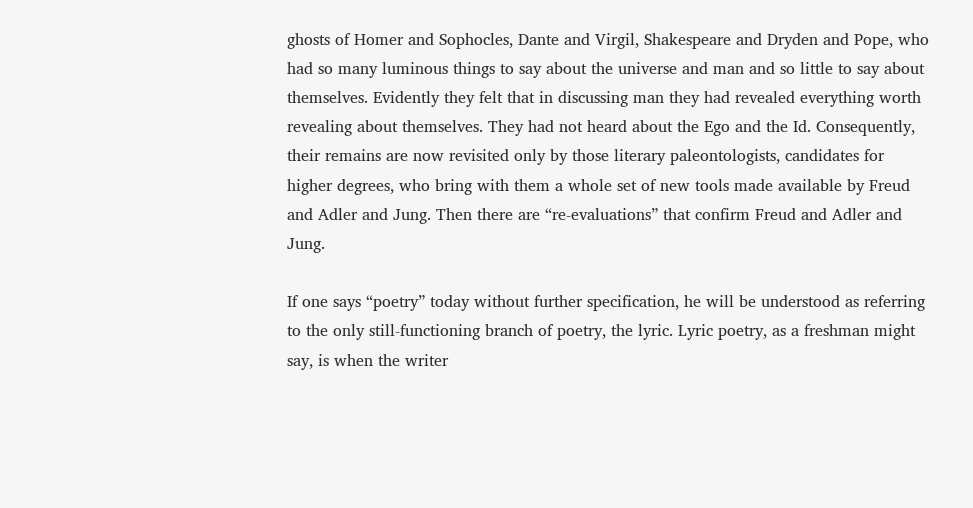ghosts of Homer and Sophocles, Dante and Virgil, Shakespeare and Dryden and Pope, who had so many luminous things to say about the universe and man and so little to say about themselves. Evidently they felt that in discussing man they had revealed everything worth revealing about themselves. They had not heard about the Ego and the Id. Consequently, their remains are now revisited only by those literary paleontologists, candidates for higher degrees, who bring with them a whole set of new tools made available by Freud and Adler and Jung. Then there are “re-evaluations” that confirm Freud and Adler and Jung.

If one says “poetry” today without further specification, he will be understood as referring to the only still-functioning branch of poetry, the lyric. Lyric poetry, as a freshman might say, is when the writer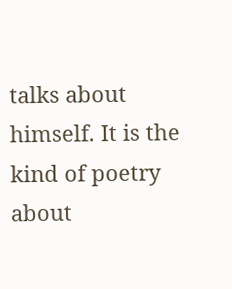talks about himself. It is the kind of poetry about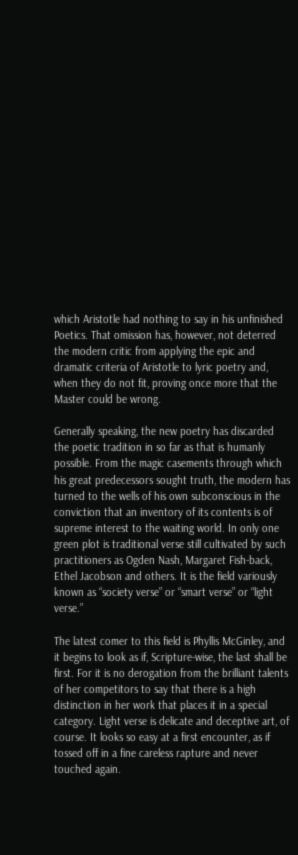which Aristotle had nothing to say in his unfinished Poetics. That omission has, however, not deterred the modern critic from applying the epic and dramatic criteria of Aristotle to lyric poetry and, when they do not fit, proving once more that the Master could be wrong.

Generally speaking, the new poetry has discarded the poetic tradition in so far as that is humanly possible. From the magic casements through which his great predecessors sought truth, the modern has turned to the wells of his own subconscious in the conviction that an inventory of its contents is of supreme interest to the waiting world. In only one green plot is traditional verse still cultivated by such practitioners as Ogden Nash, Margaret Fish-back, Ethel Jacobson and others. It is the field variously known as “society verse” or “smart verse” or “light verse.”

The latest comer to this field is Phyllis McGinley, and it begins to look as if, Scripture-wise, the last shall be first. For it is no derogation from the brilliant talents of her competitors to say that there is a high distinction in her work that places it in a special category. Light verse is delicate and deceptive art, of course. It looks so easy at a first encounter, as if tossed off in a fine careless rapture and never touched again.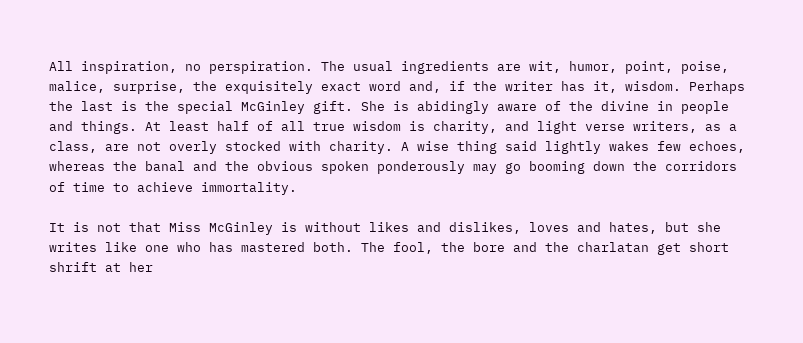All inspiration, no perspiration. The usual ingredients are wit, humor, point, poise, malice, surprise, the exquisitely exact word and, if the writer has it, wisdom. Perhaps the last is the special McGinley gift. She is abidingly aware of the divine in people and things. At least half of all true wisdom is charity, and light verse writers, as a class, are not overly stocked with charity. A wise thing said lightly wakes few echoes, whereas the banal and the obvious spoken ponderously may go booming down the corridors of time to achieve immortality.

It is not that Miss McGinley is without likes and dislikes, loves and hates, but she writes like one who has mastered both. The fool, the bore and the charlatan get short shrift at her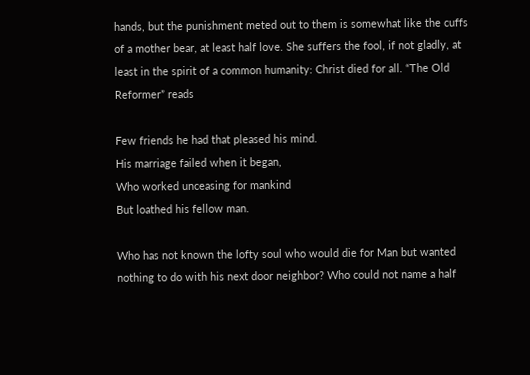hands, but the punishment meted out to them is somewhat like the cuffs of a mother bear, at least half love. She suffers the fool, if not gladly, at least in the spirit of a common humanity: Christ died for all. “The Old Reformer” reads

Few friends he had that pleased his mind.
His marriage failed when it began,
Who worked unceasing for mankind
But loathed his fellow man.

Who has not known the lofty soul who would die for Man but wanted nothing to do with his next door neighbor? Who could not name a half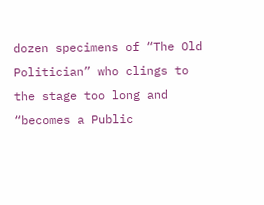dozen specimens of “The Old Politician” who clings to the stage too long and “becomes a Public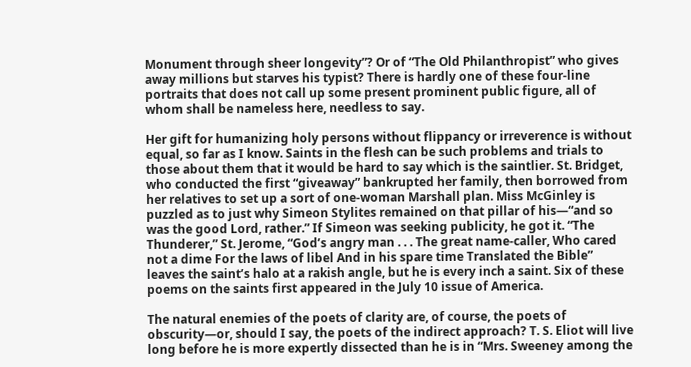Monument through sheer longevity”? Or of “The Old Philanthropist” who gives away millions but starves his typist? There is hardly one of these four-line portraits that does not call up some present prominent public figure, all of whom shall be nameless here, needless to say.

Her gift for humanizing holy persons without flippancy or irreverence is without equal, so far as I know. Saints in the flesh can be such problems and trials to those about them that it would be hard to say which is the saintlier. St. Bridget, who conducted the first “giveaway” bankrupted her family, then borrowed from her relatives to set up a sort of one-woman Marshall plan. Miss McGinley is puzzled as to just why Simeon Stylites remained on that pillar of his—“and so was the good Lord, rather.” If Simeon was seeking publicity, he got it. “The Thunderer,” St. Jerome, “God’s angry man . . . The great name-caller, Who cared not a dime For the laws of libel And in his spare time Translated the Bible” leaves the saint’s halo at a rakish angle, but he is every inch a saint. Six of these poems on the saints first appeared in the July 10 issue of America.

The natural enemies of the poets of clarity are, of course, the poets of obscurity—or, should I say, the poets of the indirect approach? T. S. Eliot will live long before he is more expertly dissected than he is in “Mrs. Sweeney among the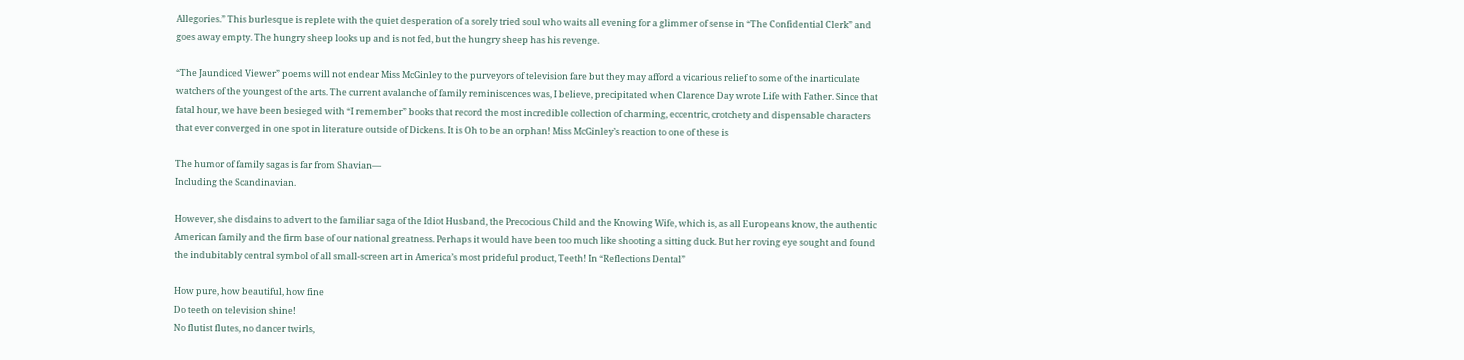Allegories.” This burlesque is replete with the quiet desperation of a sorely tried soul who waits all evening for a glimmer of sense in “The Confidential Clerk” and goes away empty. The hungry sheep looks up and is not fed, but the hungry sheep has his revenge.

“The Jaundiced Viewer” poems will not endear Miss McGinley to the purveyors of television fare but they may afford a vicarious relief to some of the inarticulate watchers of the youngest of the arts. The current avalanche of family reminiscences was, I believe, precipitated when Clarence Day wrote Life with Father. Since that fatal hour, we have been besieged with “I remember” books that record the most incredible collection of charming, eccentric, crotchety and dispensable characters that ever converged in one spot in literature outside of Dickens. It is Oh to be an orphan! Miss McGinley’s reaction to one of these is

The humor of family sagas is far from Shavian—
Including the Scandinavian.

However, she disdains to advert to the familiar saga of the Idiot Husband, the Precocious Child and the Knowing Wife, which is, as all Europeans know, the authentic American family and the firm base of our national greatness. Perhaps it would have been too much like shooting a sitting duck. But her roving eye sought and found the indubitably central symbol of all small-screen art in America’s most prideful product, Teeth! In “Reflections Dental”

How pure, how beautiful, how fine
Do teeth on television shine!
No flutist flutes, no dancer twirls,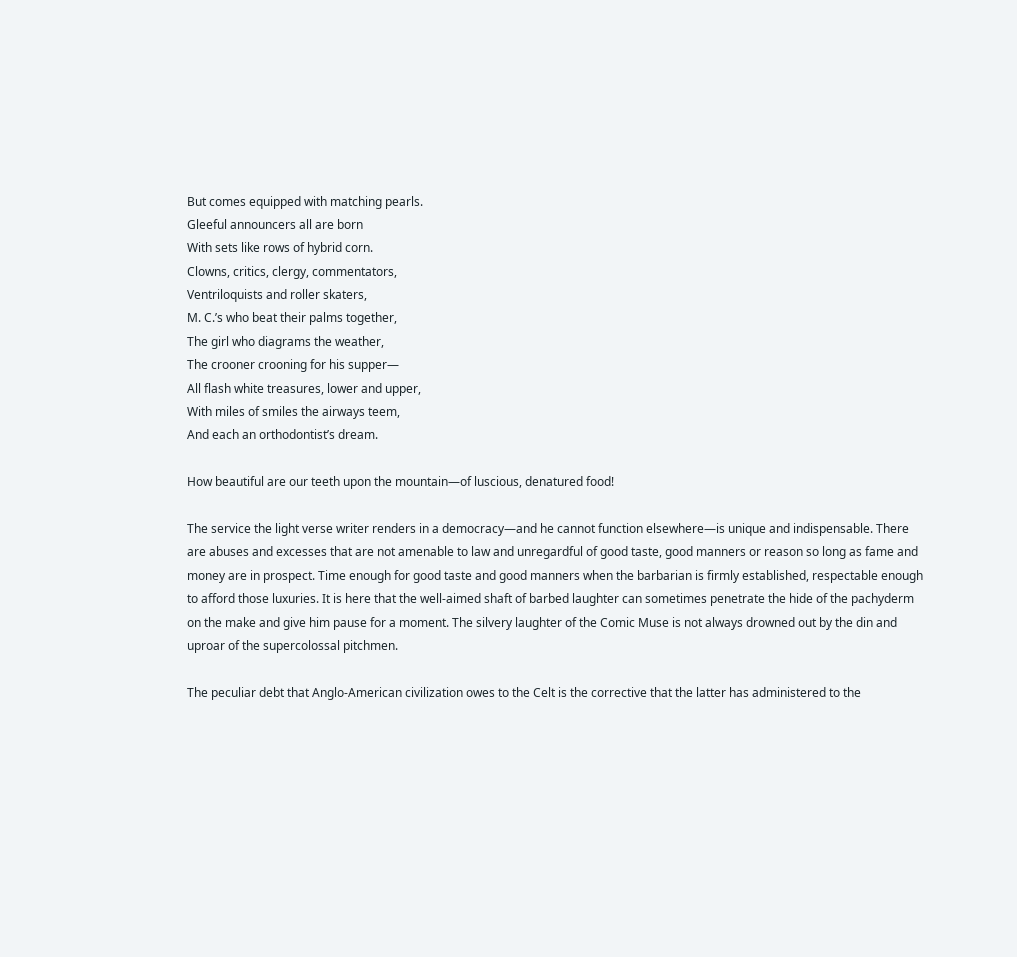But comes equipped with matching pearls.
Gleeful announcers all are born
With sets like rows of hybrid corn.
Clowns, critics, clergy, commentators,
Ventriloquists and roller skaters,
M. C.’s who beat their palms together,
The girl who diagrams the weather,
The crooner crooning for his supper—
All flash white treasures, lower and upper,
With miles of smiles the airways teem,
And each an orthodontist’s dream.

How beautiful are our teeth upon the mountain—of luscious, denatured food!

The service the light verse writer renders in a democracy—and he cannot function elsewhere—is unique and indispensable. There are abuses and excesses that are not amenable to law and unregardful of good taste, good manners or reason so long as fame and money are in prospect. Time enough for good taste and good manners when the barbarian is firmly established, respectable enough to afford those luxuries. It is here that the well-aimed shaft of barbed laughter can sometimes penetrate the hide of the pachyderm on the make and give him pause for a moment. The silvery laughter of the Comic Muse is not always drowned out by the din and uproar of the supercolossal pitchmen.

The peculiar debt that Anglo-American civilization owes to the Celt is the corrective that the latter has administered to the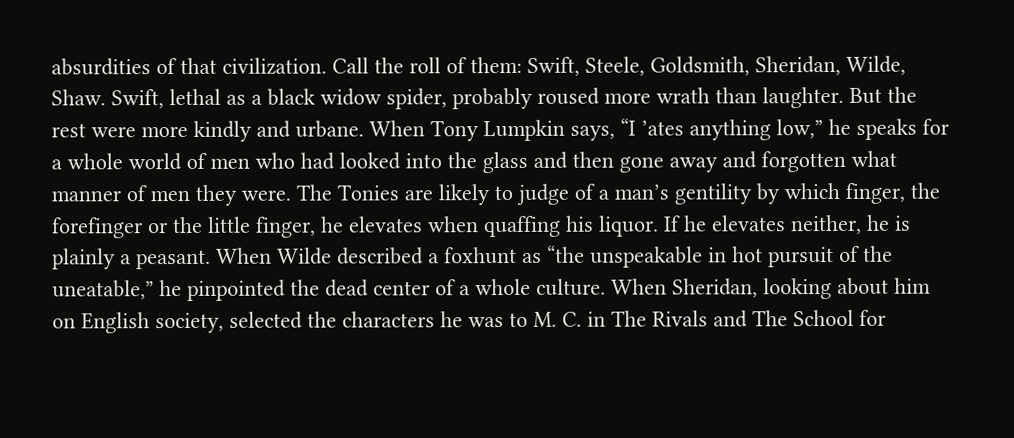absurdities of that civilization. Call the roll of them: Swift, Steele, Goldsmith, Sheridan, Wilde, Shaw. Swift, lethal as a black widow spider, probably roused more wrath than laughter. But the rest were more kindly and urbane. When Tony Lumpkin says, “I ’ates anything low,” he speaks for a whole world of men who had looked into the glass and then gone away and forgotten what manner of men they were. The Tonies are likely to judge of a man’s gentility by which finger, the forefinger or the little finger, he elevates when quaffing his liquor. If he elevates neither, he is plainly a peasant. When Wilde described a foxhunt as “the unspeakable in hot pursuit of the uneatable,” he pinpointed the dead center of a whole culture. When Sheridan, looking about him on English society, selected the characters he was to M. C. in The Rivals and The School for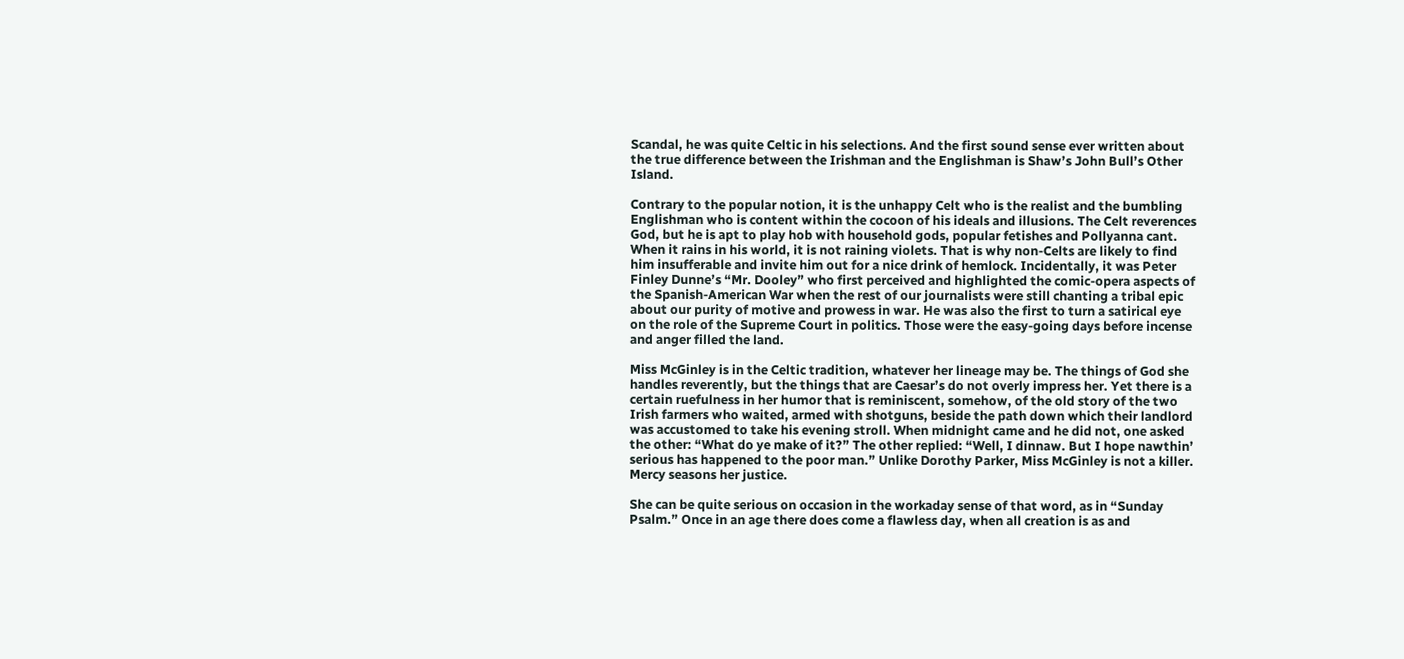Scandal, he was quite Celtic in his selections. And the first sound sense ever written about the true difference between the Irishman and the Englishman is Shaw’s John Bull’s Other Island.

Contrary to the popular notion, it is the unhappy Celt who is the realist and the bumbling Englishman who is content within the cocoon of his ideals and illusions. The Celt reverences God, but he is apt to play hob with household gods, popular fetishes and Pollyanna cant. When it rains in his world, it is not raining violets. That is why non-Celts are likely to find him insufferable and invite him out for a nice drink of hemlock. Incidentally, it was Peter Finley Dunne’s “Mr. Dooley” who first perceived and highlighted the comic-opera aspects of the Spanish-American War when the rest of our journalists were still chanting a tribal epic about our purity of motive and prowess in war. He was also the first to turn a satirical eye on the role of the Supreme Court in politics. Those were the easy-going days before incense and anger filled the land.

Miss McGinley is in the Celtic tradition, whatever her lineage may be. The things of God she handles reverently, but the things that are Caesar’s do not overly impress her. Yet there is a certain ruefulness in her humor that is reminiscent, somehow, of the old story of the two Irish farmers who waited, armed with shotguns, beside the path down which their landlord was accustomed to take his evening stroll. When midnight came and he did not, one asked the other: “What do ye make of it?” The other replied: “Well, I dinnaw. But I hope nawthin’ serious has happened to the poor man.” Unlike Dorothy Parker, Miss McGinley is not a killer. Mercy seasons her justice.

She can be quite serious on occasion in the workaday sense of that word, as in “Sunday Psalm.” Once in an age there does come a flawless day, when all creation is as and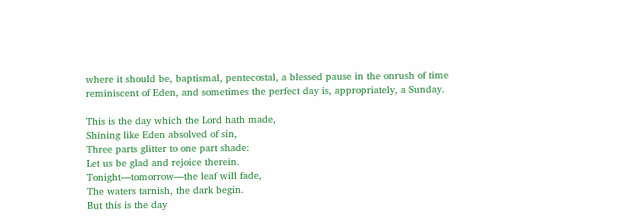where it should be, baptismal, pentecostal, a blessed pause in the onrush of time reminiscent of Eden, and sometimes the perfect day is, appropriately, a Sunday.

This is the day which the Lord hath made,
Shining like Eden absolved of sin,
Three parts glitter to one part shade:
Let us be glad and rejoice therein.
Tonight—tomorrow—the leaf will fade,
The waters tarnish, the dark begin.
But this is the day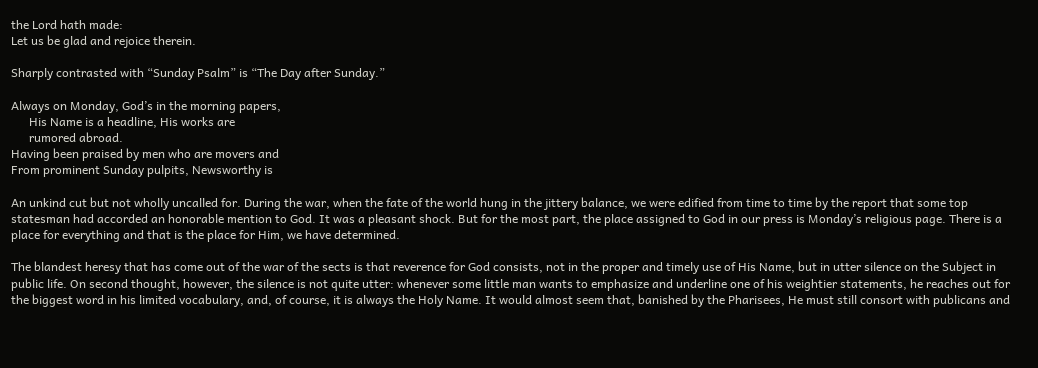the Lord hath made:
Let us be glad and rejoice therein.

Sharply contrasted with “Sunday Psalm” is “The Day after Sunday.”

Always on Monday, God’s in the morning papers,
      His Name is a headline, His works are
      rumored abroad.
Having been praised by men who are movers and
From prominent Sunday pulpits, Newsworthy is

An unkind cut but not wholly uncalled for. During the war, when the fate of the world hung in the jittery balance, we were edified from time to time by the report that some top statesman had accorded an honorable mention to God. It was a pleasant shock. But for the most part, the place assigned to God in our press is Monday’s religious page. There is a place for everything and that is the place for Him, we have determined.

The blandest heresy that has come out of the war of the sects is that reverence for God consists, not in the proper and timely use of His Name, but in utter silence on the Subject in public life. On second thought, however, the silence is not quite utter: whenever some little man wants to emphasize and underline one of his weightier statements, he reaches out for the biggest word in his limited vocabulary, and, of course, it is always the Holy Name. It would almost seem that, banished by the Pharisees, He must still consort with publicans and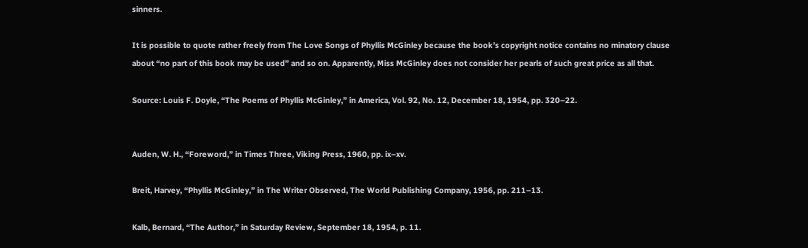sinners.

It is possible to quote rather freely from The Love Songs of Phyllis McGinley because the book’s copyright notice contains no minatory clause about “no part of this book may be used” and so on. Apparently, Miss McGinley does not consider her pearls of such great price as all that.

Source: Louis F. Doyle, “The Poems of Phyllis McGinley,” in America, Vol. 92, No. 12, December 18, 1954, pp. 320–22.


Auden, W. H., “Foreword,” in Times Three, Viking Press, 1960, pp. ix–xv.

Breit, Harvey, “Phyllis McGinley,” in The Writer Observed, The World Publishing Company, 1956, pp. 211–13.

Kalb, Bernard, “The Author,” in Saturday Review, September 18, 1954, p. 11.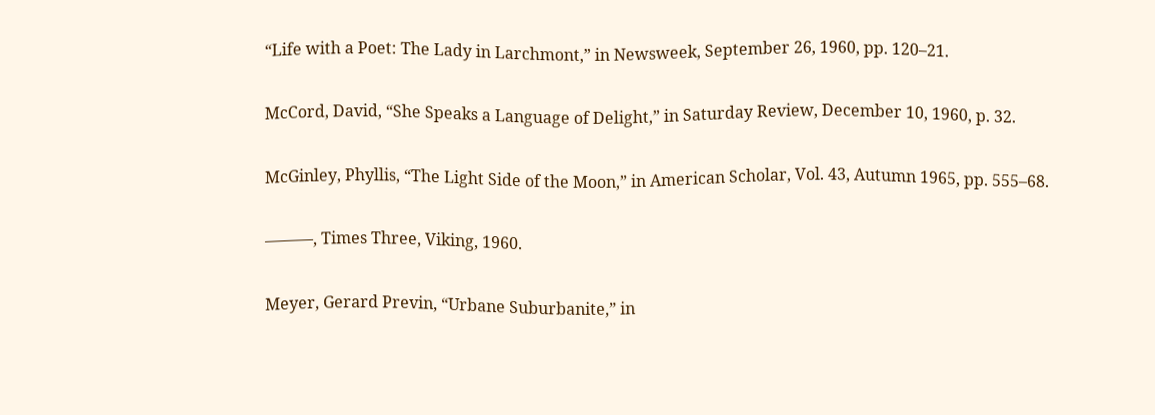“Life with a Poet: The Lady in Larchmont,” in Newsweek, September 26, 1960, pp. 120–21.

McCord, David, “She Speaks a Language of Delight,” in Saturday Review, December 10, 1960, p. 32.

McGinley, Phyllis, “The Light Side of the Moon,” in American Scholar, Vol. 43, Autumn 1965, pp. 555–68.

———, Times Three, Viking, 1960.

Meyer, Gerard Previn, “Urbane Suburbanite,” in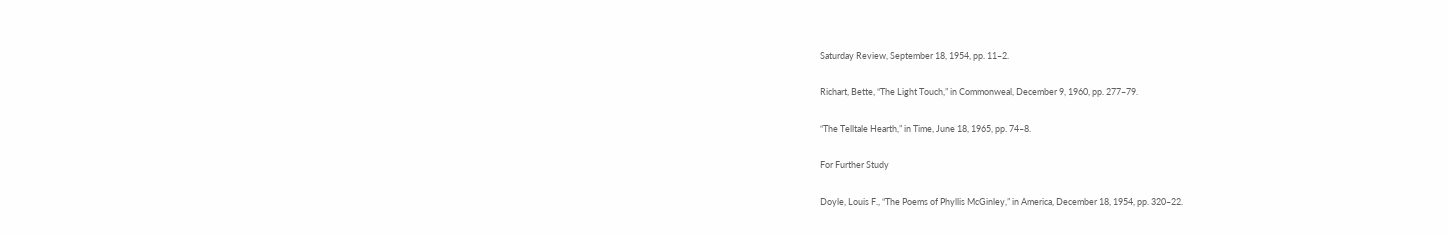Saturday Review, September 18, 1954, pp. 11–2.

Richart, Bette, “The Light Touch,” in Commonweal, December 9, 1960, pp. 277–79.

“The Telltale Hearth,” in Time, June 18, 1965, pp. 74–8.

For Further Study

Doyle, Louis F., “The Poems of Phyllis McGinley,” in America, December 18, 1954, pp. 320–22.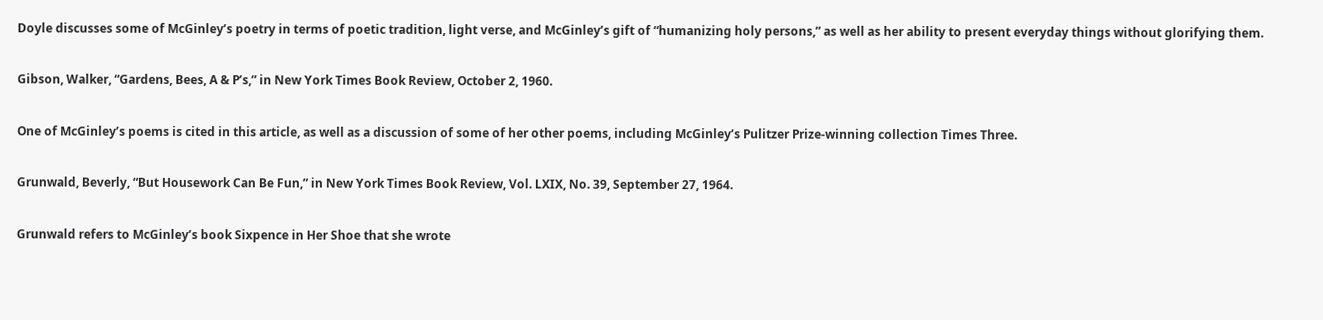Doyle discusses some of McGinley’s poetry in terms of poetic tradition, light verse, and McGinley’s gift of “humanizing holy persons,” as well as her ability to present everyday things without glorifying them.

Gibson, Walker, “Gardens, Bees, A & P’s,” in New York Times Book Review, October 2, 1960.

One of McGinley’s poems is cited in this article, as well as a discussion of some of her other poems, including McGinley’s Pulitzer Prize-winning collection Times Three.

Grunwald, Beverly, “But Housework Can Be Fun,” in New York Times Book Review, Vol. LXIX, No. 39, September 27, 1964.

Grunwald refers to McGinley’s book Sixpence in Her Shoe that she wrote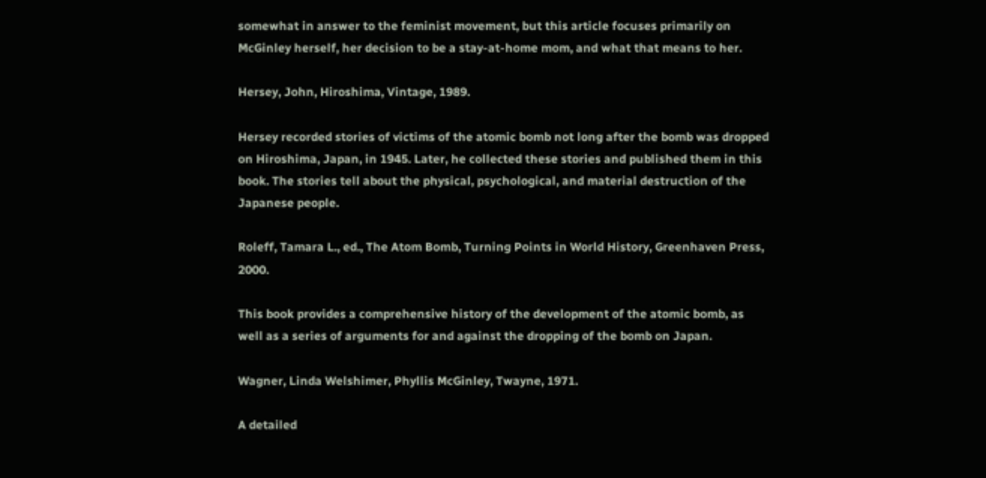somewhat in answer to the feminist movement, but this article focuses primarily on McGinley herself, her decision to be a stay-at-home mom, and what that means to her.

Hersey, John, Hiroshima, Vintage, 1989.

Hersey recorded stories of victims of the atomic bomb not long after the bomb was dropped on Hiroshima, Japan, in 1945. Later, he collected these stories and published them in this book. The stories tell about the physical, psychological, and material destruction of the Japanese people.

Roleff, Tamara L., ed., The Atom Bomb, Turning Points in World History, Greenhaven Press, 2000.

This book provides a comprehensive history of the development of the atomic bomb, as well as a series of arguments for and against the dropping of the bomb on Japan.

Wagner, Linda Welshimer, Phyllis McGinley, Twayne, 1971.

A detailed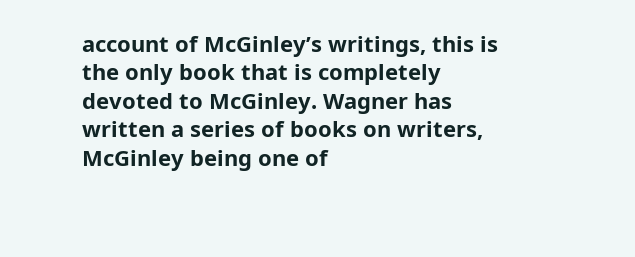account of McGinley’s writings, this is the only book that is completely devoted to McGinley. Wagner has written a series of books on writers, McGinley being one of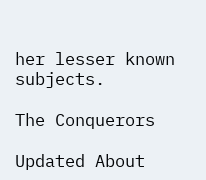her lesser known subjects.

The Conquerors

Updated About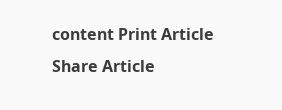content Print Article Share Article